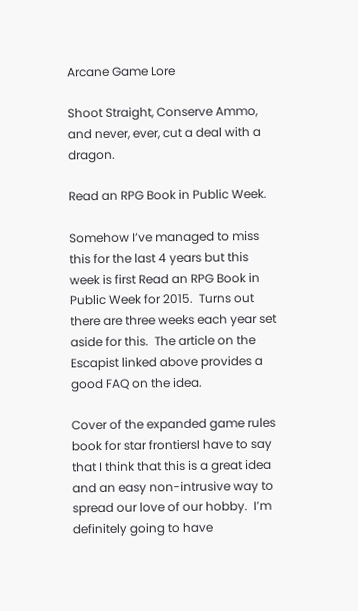Arcane Game Lore

Shoot Straight, Conserve Ammo, and never, ever, cut a deal with a dragon.

Read an RPG Book in Public Week.

Somehow I’ve managed to miss this for the last 4 years but this week is first Read an RPG Book in Public Week for 2015.  Turns out there are three weeks each year set aside for this.  The article on the Escapist linked above provides a good FAQ on the idea.

Cover of the expanded game rules book for star frontiersI have to say that I think that this is a great idea and an easy non-intrusive way to spread our love of our hobby.  I’m definitely going to have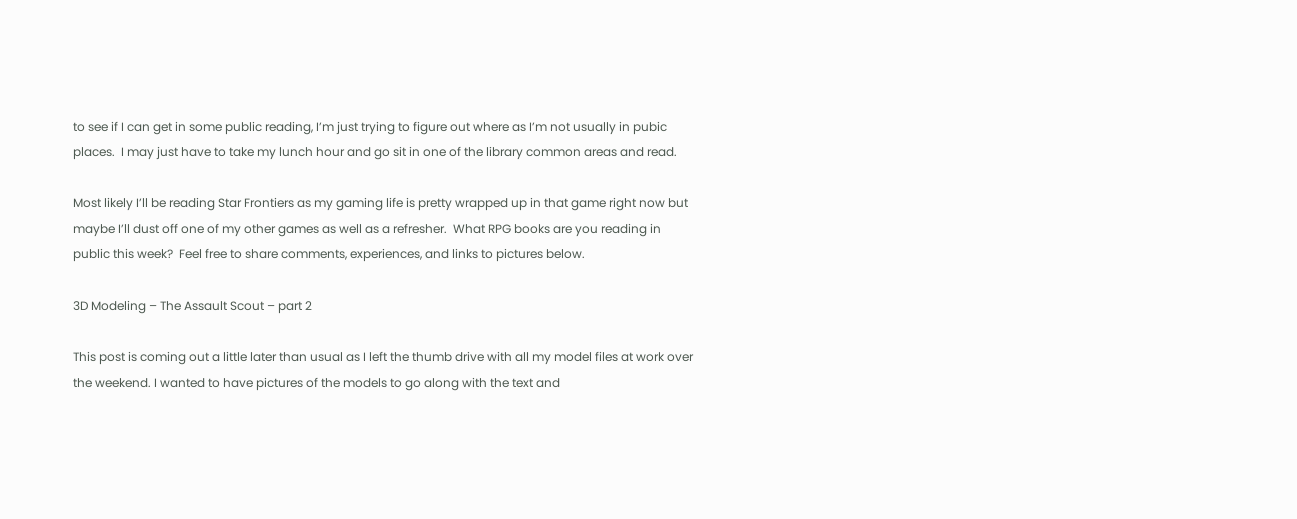to see if I can get in some public reading, I’m just trying to figure out where as I’m not usually in pubic places.  I may just have to take my lunch hour and go sit in one of the library common areas and read.

Most likely I’ll be reading Star Frontiers as my gaming life is pretty wrapped up in that game right now but maybe I’ll dust off one of my other games as well as a refresher.  What RPG books are you reading in public this week?  Feel free to share comments, experiences, and links to pictures below.

3D Modeling – The Assault Scout – part 2

This post is coming out a little later than usual as I left the thumb drive with all my model files at work over the weekend. I wanted to have pictures of the models to go along with the text and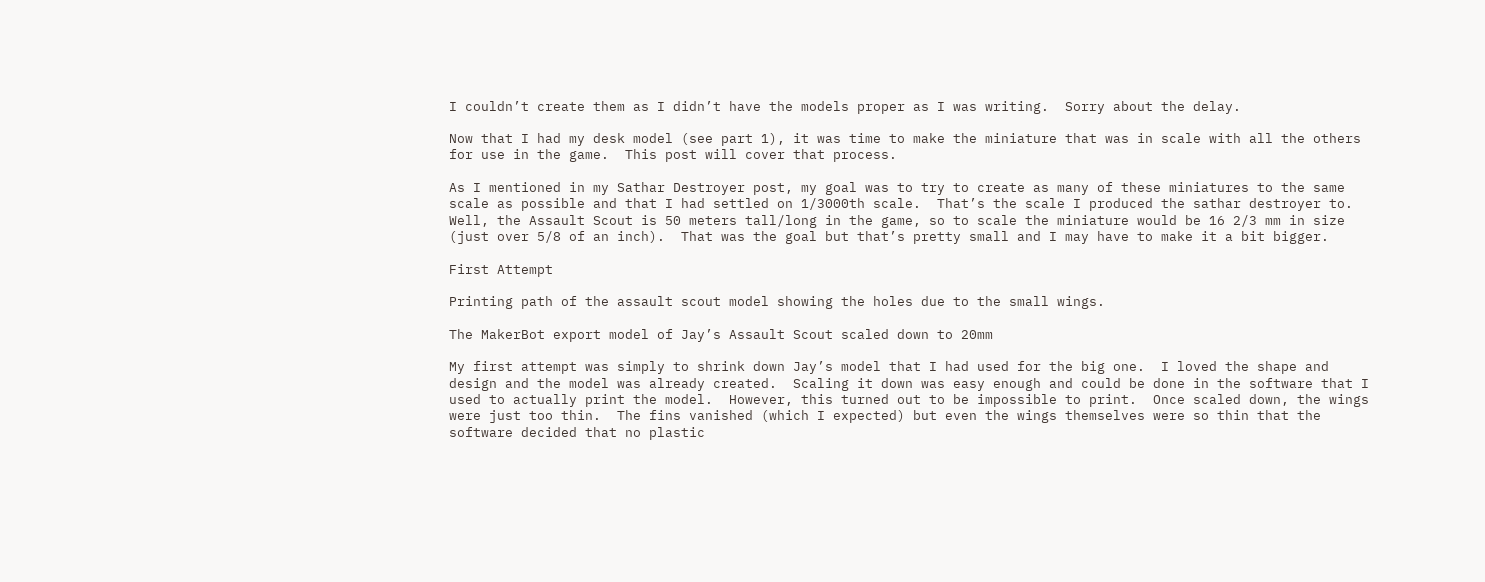I couldn’t create them as I didn’t have the models proper as I was writing.  Sorry about the delay.

Now that I had my desk model (see part 1), it was time to make the miniature that was in scale with all the others for use in the game.  This post will cover that process.

As I mentioned in my Sathar Destroyer post, my goal was to try to create as many of these miniatures to the same scale as possible and that I had settled on 1/3000th scale.  That’s the scale I produced the sathar destroyer to.  Well, the Assault Scout is 50 meters tall/long in the game, so to scale the miniature would be 16 2/3 mm in size (just over 5/8 of an inch).  That was the goal but that’s pretty small and I may have to make it a bit bigger.

First Attempt

Printing path of the assault scout model showing the holes due to the small wings.

The MakerBot export model of Jay’s Assault Scout scaled down to 20mm

My first attempt was simply to shrink down Jay’s model that I had used for the big one.  I loved the shape and design and the model was already created.  Scaling it down was easy enough and could be done in the software that I used to actually print the model.  However, this turned out to be impossible to print.  Once scaled down, the wings were just too thin.  The fins vanished (which I expected) but even the wings themselves were so thin that the software decided that no plastic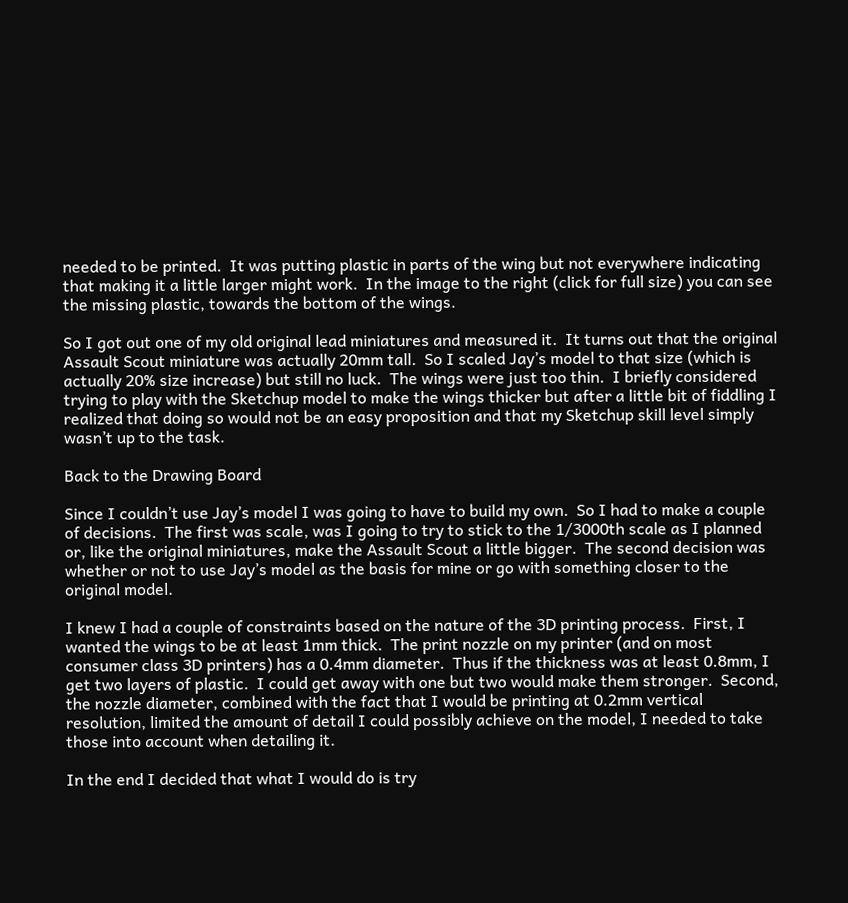needed to be printed.  It was putting plastic in parts of the wing but not everywhere indicating that making it a little larger might work.  In the image to the right (click for full size) you can see the missing plastic, towards the bottom of the wings.

So I got out one of my old original lead miniatures and measured it.  It turns out that the original Assault Scout miniature was actually 20mm tall.  So I scaled Jay’s model to that size (which is actually 20% size increase) but still no luck.  The wings were just too thin.  I briefly considered trying to play with the Sketchup model to make the wings thicker but after a little bit of fiddling I realized that doing so would not be an easy proposition and that my Sketchup skill level simply wasn’t up to the task.

Back to the Drawing Board

Since I couldn’t use Jay’s model I was going to have to build my own.  So I had to make a couple of decisions.  The first was scale, was I going to try to stick to the 1/3000th scale as I planned or, like the original miniatures, make the Assault Scout a little bigger.  The second decision was whether or not to use Jay’s model as the basis for mine or go with something closer to the original model.

I knew I had a couple of constraints based on the nature of the 3D printing process.  First, I wanted the wings to be at least 1mm thick.  The print nozzle on my printer (and on most consumer class 3D printers) has a 0.4mm diameter.  Thus if the thickness was at least 0.8mm, I get two layers of plastic.  I could get away with one but two would make them stronger.  Second, the nozzle diameter, combined with the fact that I would be printing at 0.2mm vertical resolution, limited the amount of detail I could possibly achieve on the model, I needed to take those into account when detailing it.

In the end I decided that what I would do is try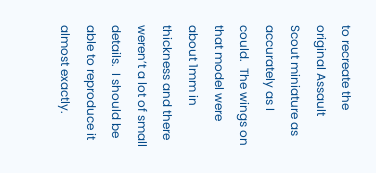to recreate the original Assault Scout miniature as accurately as I could.  The wings on that model were about 1mm in thickness and there weren’t a lot of small details.  I should be able to reproduce it almost exactly.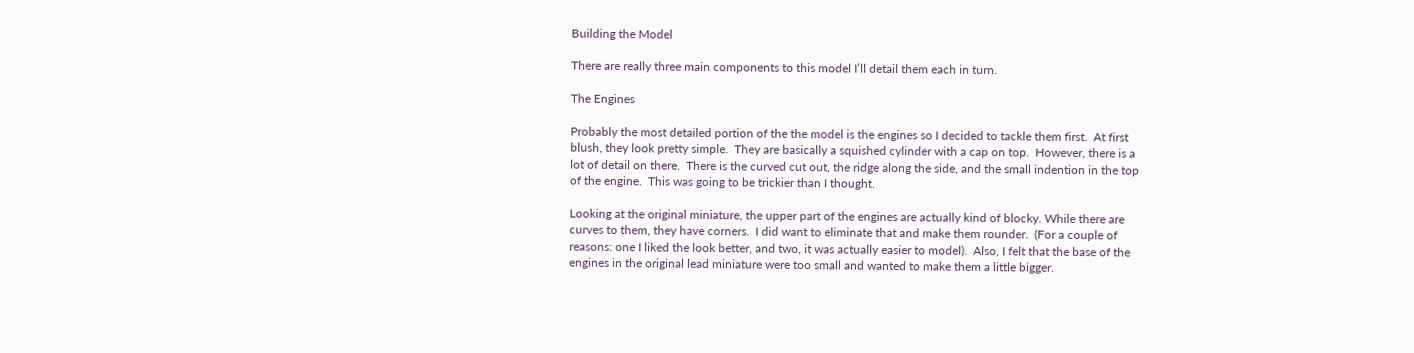Building the Model

There are really three main components to this model I’ll detail them each in turn.

The Engines

Probably the most detailed portion of the the model is the engines so I decided to tackle them first.  At first blush, they look pretty simple.  They are basically a squished cylinder with a cap on top.  However, there is a lot of detail on there.  There is the curved cut out, the ridge along the side, and the small indention in the top of the engine.  This was going to be trickier than I thought.

Looking at the original miniature, the upper part of the engines are actually kind of blocky. While there are curves to them, they have corners.  I did want to eliminate that and make them rounder.  (For a couple of reasons: one I liked the look better, and two, it was actually easier to model).  Also, I felt that the base of the engines in the original lead miniature were too small and wanted to make them a little bigger.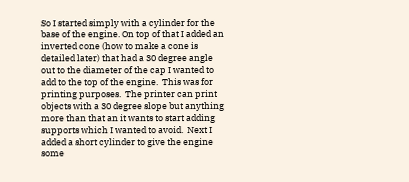So I started simply with a cylinder for the base of the engine. On top of that I added an inverted cone (how to make a cone is detailed later) that had a 30 degree angle out to the diameter of the cap I wanted to add to the top of the engine.  This was for printing purposes.  The printer can print objects with a 30 degree slope but anything more than that an it wants to start adding supports which I wanted to avoid.  Next I added a short cylinder to give the engine some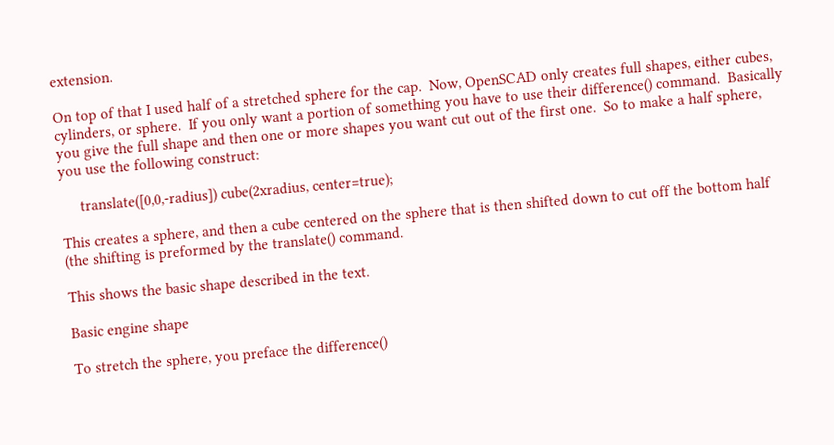extension.

On top of that I used half of a stretched sphere for the cap.  Now, OpenSCAD only creates full shapes, either cubes, cylinders, or sphere.  If you only want a portion of something you have to use their difference() command.  Basically you give the full shape and then one or more shapes you want cut out of the first one.  So to make a half sphere, you use the following construct:

     translate([0,0,-radius]) cube(2xradius, center=true);

This creates a sphere, and then a cube centered on the sphere that is then shifted down to cut off the bottom half (the shifting is preformed by the translate() command.

This shows the basic shape described in the text.

Basic engine shape

To stretch the sphere, you preface the difference()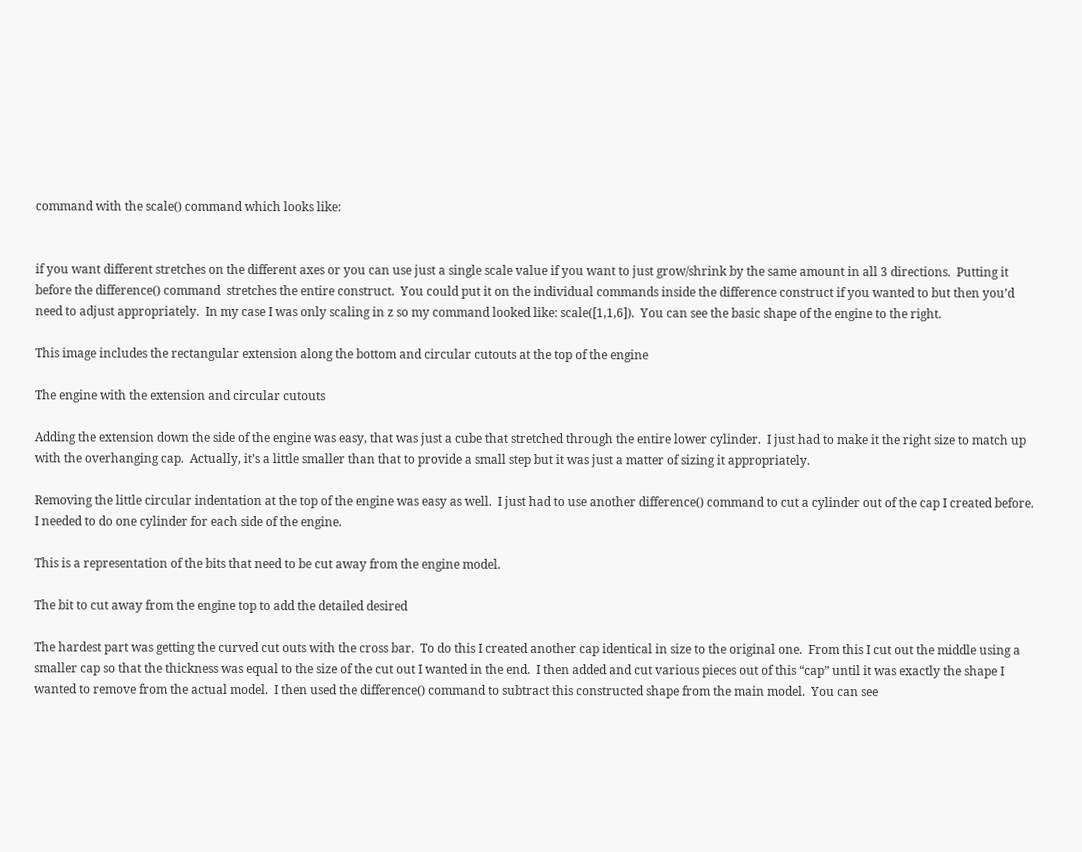command with the scale() command which looks like:


if you want different stretches on the different axes or you can use just a single scale value if you want to just grow/shrink by the same amount in all 3 directions.  Putting it before the difference() command  stretches the entire construct.  You could put it on the individual commands inside the difference construct if you wanted to but then you’d need to adjust appropriately.  In my case I was only scaling in z so my command looked like: scale([1,1,6]).  You can see the basic shape of the engine to the right.

This image includes the rectangular extension along the bottom and circular cutouts at the top of the engine

The engine with the extension and circular cutouts

Adding the extension down the side of the engine was easy, that was just a cube that stretched through the entire lower cylinder.  I just had to make it the right size to match up with the overhanging cap.  Actually, it’s a little smaller than that to provide a small step but it was just a matter of sizing it appropriately.

Removing the little circular indentation at the top of the engine was easy as well.  I just had to use another difference() command to cut a cylinder out of the cap I created before.  I needed to do one cylinder for each side of the engine.

This is a representation of the bits that need to be cut away from the engine model.

The bit to cut away from the engine top to add the detailed desired

The hardest part was getting the curved cut outs with the cross bar.  To do this I created another cap identical in size to the original one.  From this I cut out the middle using a smaller cap so that the thickness was equal to the size of the cut out I wanted in the end.  I then added and cut various pieces out of this “cap” until it was exactly the shape I wanted to remove from the actual model.  I then used the difference() command to subtract this constructed shape from the main model.  You can see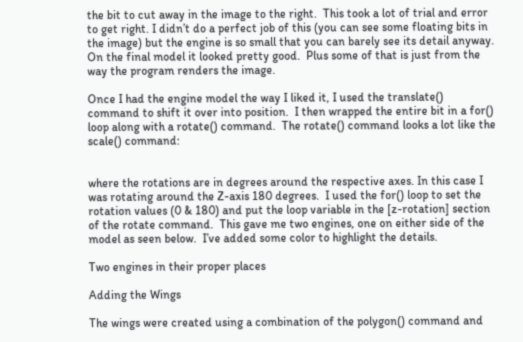the bit to cut away in the image to the right.  This took a lot of trial and error to get right. I didn’t do a perfect job of this (you can see some floating bits in the image) but the engine is so small that you can barely see its detail anyway.  On the final model it looked pretty good.  Plus some of that is just from the way the program renders the image.

Once I had the engine model the way I liked it, I used the translate() command to shift it over into position.  I then wrapped the entire bit in a for() loop along with a rotate() command.  The rotate() command looks a lot like the scale() command:


where the rotations are in degrees around the respective axes. In this case I was rotating around the Z-axis 180 degrees.  I used the for() loop to set the rotation values (0 & 180) and put the loop variable in the [z-rotation] section of the rotate command.  This gave me two engines, one on either side of the model as seen below.  I’ve added some color to highlight the details.

Two engines in their proper places

Adding the Wings

The wings were created using a combination of the polygon() command and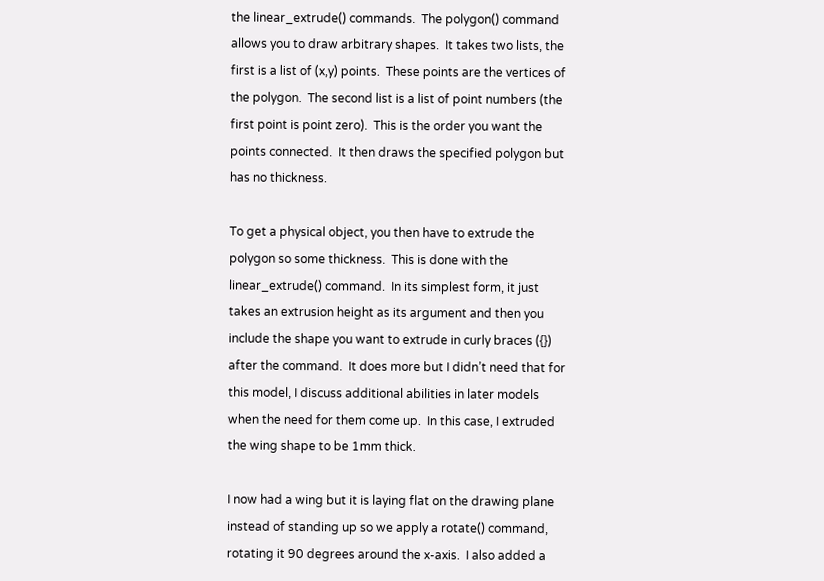the linear_extrude() commands.  The polygon() command allows you to draw arbitrary shapes.  It takes two lists, the first is a list of (x,y) points.  These points are the vertices of the polygon.  The second list is a list of point numbers (the first point is point zero).  This is the order you want the points connected.  It then draws the specified polygon but has no thickness.

To get a physical object, you then have to extrude the polygon so some thickness.  This is done with the linear_extrude() command.  In its simplest form, it just takes an extrusion height as its argument and then you include the shape you want to extrude in curly braces ({}) after the command.  It does more but I didn’t need that for this model, I discuss additional abilities in later models when the need for them come up.  In this case, I extruded the wing shape to be 1mm thick.

I now had a wing but it is laying flat on the drawing plane instead of standing up so we apply a rotate() command, rotating it 90 degrees around the x-axis.  I also added a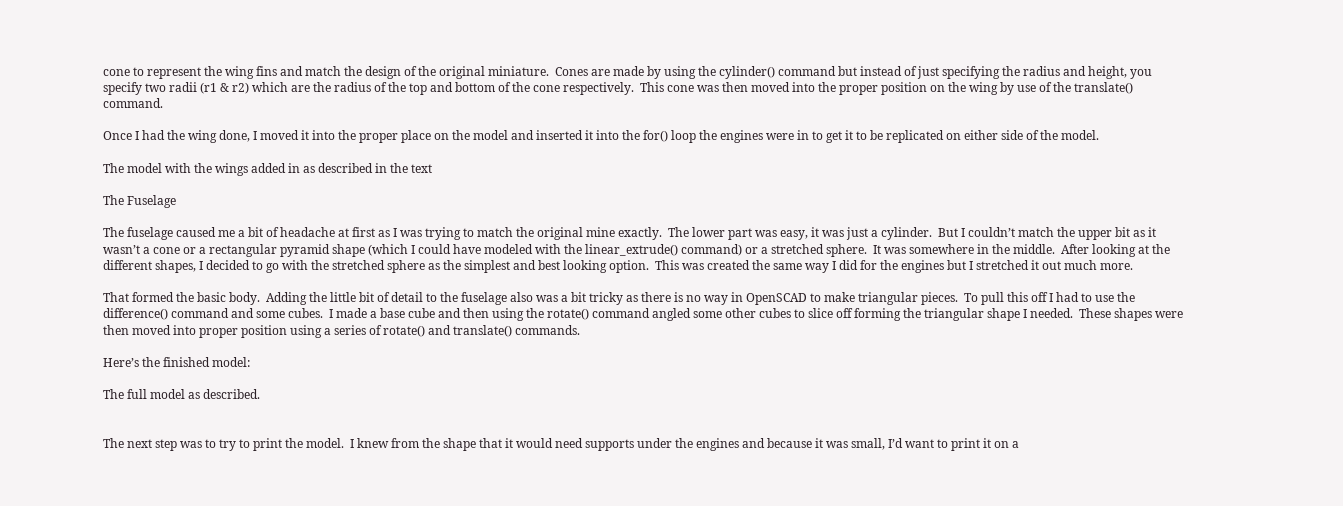cone to represent the wing fins and match the design of the original miniature.  Cones are made by using the cylinder() command but instead of just specifying the radius and height, you specify two radii (r1 & r2) which are the radius of the top and bottom of the cone respectively.  This cone was then moved into the proper position on the wing by use of the translate() command.

Once I had the wing done, I moved it into the proper place on the model and inserted it into the for() loop the engines were in to get it to be replicated on either side of the model.

The model with the wings added in as described in the text

The Fuselage

The fuselage caused me a bit of headache at first as I was trying to match the original mine exactly.  The lower part was easy, it was just a cylinder.  But I couldn’t match the upper bit as it wasn’t a cone or a rectangular pyramid shape (which I could have modeled with the linear_extrude() command) or a stretched sphere.  It was somewhere in the middle.  After looking at the different shapes, I decided to go with the stretched sphere as the simplest and best looking option.  This was created the same way I did for the engines but I stretched it out much more.

That formed the basic body.  Adding the little bit of detail to the fuselage also was a bit tricky as there is no way in OpenSCAD to make triangular pieces.  To pull this off I had to use the difference() command and some cubes.  I made a base cube and then using the rotate() command angled some other cubes to slice off forming the triangular shape I needed.  These shapes were then moved into proper position using a series of rotate() and translate() commands.

Here’s the finished model:

The full model as described.


The next step was to try to print the model.  I knew from the shape that it would need supports under the engines and because it was small, I’d want to print it on a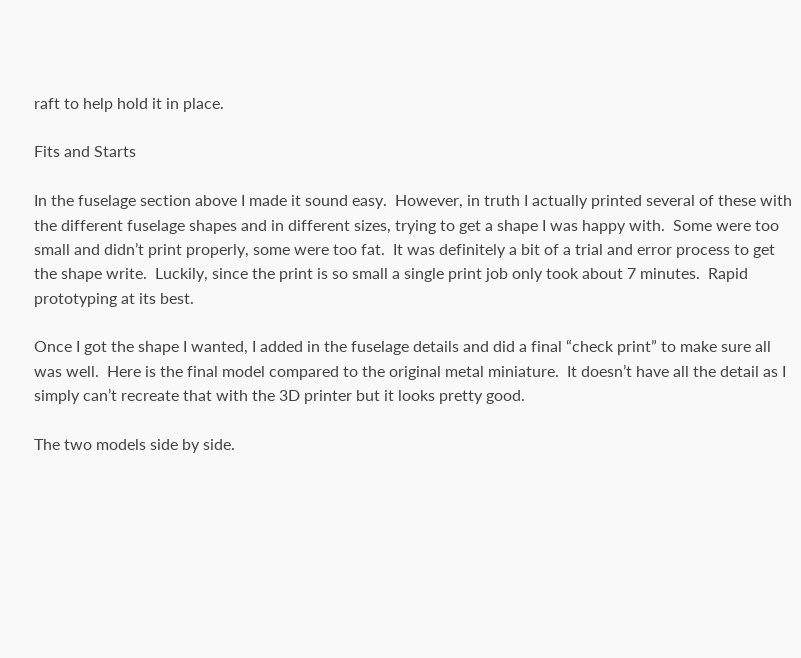raft to help hold it in place.

Fits and Starts

In the fuselage section above I made it sound easy.  However, in truth I actually printed several of these with the different fuselage shapes and in different sizes, trying to get a shape I was happy with.  Some were too small and didn’t print properly, some were too fat.  It was definitely a bit of a trial and error process to get the shape write.  Luckily, since the print is so small a single print job only took about 7 minutes.  Rapid prototyping at its best.

Once I got the shape I wanted, I added in the fuselage details and did a final “check print” to make sure all was well.  Here is the final model compared to the original metal miniature.  It doesn’t have all the detail as I simply can’t recreate that with the 3D printer but it looks pretty good.

The two models side by side.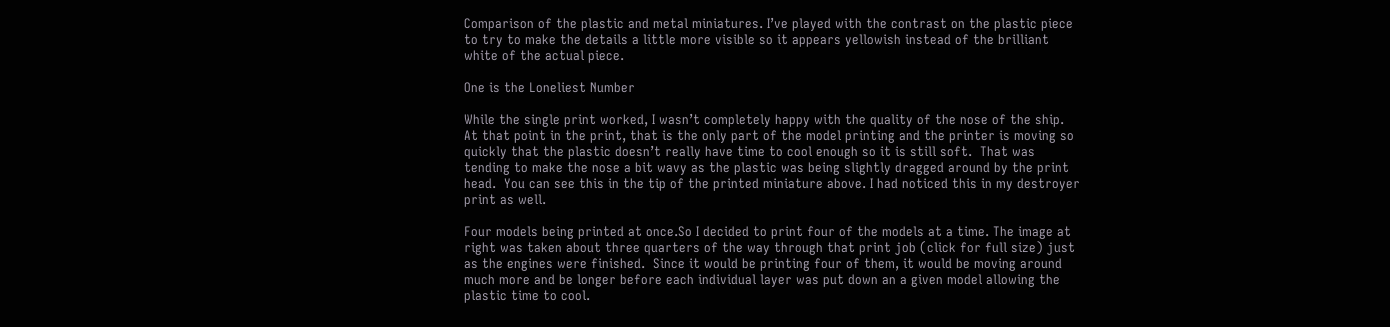Comparison of the plastic and metal miniatures. I’ve played with the contrast on the plastic piece to try to make the details a little more visible so it appears yellowish instead of the brilliant white of the actual piece.

One is the Loneliest Number

While the single print worked, I wasn’t completely happy with the quality of the nose of the ship.  At that point in the print, that is the only part of the model printing and the printer is moving so quickly that the plastic doesn’t really have time to cool enough so it is still soft.  That was tending to make the nose a bit wavy as the plastic was being slightly dragged around by the print head.  You can see this in the tip of the printed miniature above. I had noticed this in my destroyer print as well.

Four models being printed at once.So I decided to print four of the models at a time. The image at right was taken about three quarters of the way through that print job (click for full size) just as the engines were finished.  Since it would be printing four of them, it would be moving around much more and be longer before each individual layer was put down an a given model allowing the plastic time to cool.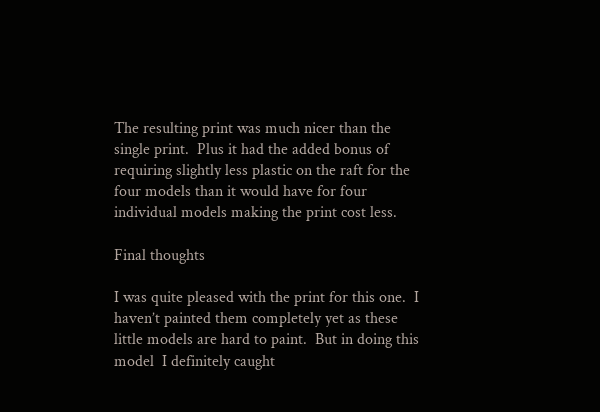The resulting print was much nicer than the single print.  Plus it had the added bonus of requiring slightly less plastic on the raft for the four models than it would have for four individual models making the print cost less.

Final thoughts

I was quite pleased with the print for this one.  I haven’t painted them completely yet as these little models are hard to paint.  But in doing this model  I definitely caught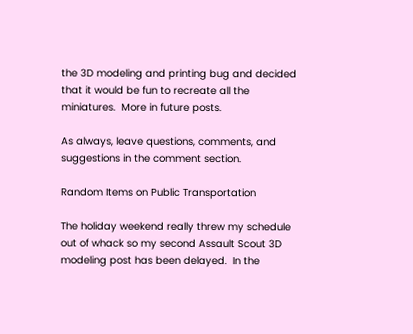the 3D modeling and printing bug and decided that it would be fun to recreate all the miniatures.  More in future posts.

As always, leave questions, comments, and suggestions in the comment section.

Random Items on Public Transportation

The holiday weekend really threw my schedule out of whack so my second Assault Scout 3D modeling post has been delayed.  In the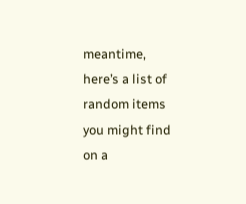meantime, here’s a list of random items you might find on a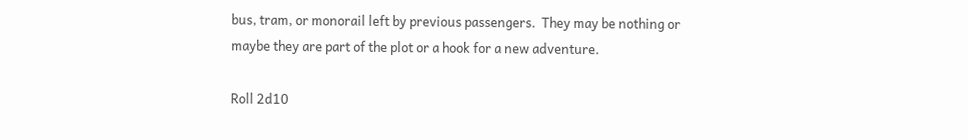bus, tram, or monorail left by previous passengers.  They may be nothing or maybe they are part of the plot or a hook for a new adventure.

Roll 2d10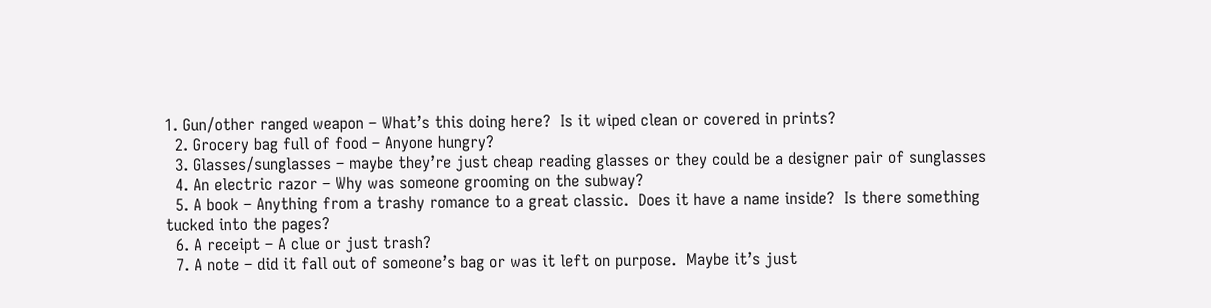1. Gun/other ranged weapon – What’s this doing here?  Is it wiped clean or covered in prints?
  2. Grocery bag full of food – Anyone hungry?
  3. Glasses/sunglasses – maybe they’re just cheap reading glasses or they could be a designer pair of sunglasses
  4. An electric razor – Why was someone grooming on the subway?
  5. A book – Anything from a trashy romance to a great classic.  Does it have a name inside?  Is there something tucked into the pages?
  6. A receipt – A clue or just trash?
  7. A note – did it fall out of someone’s bag or was it left on purpose.  Maybe it’s just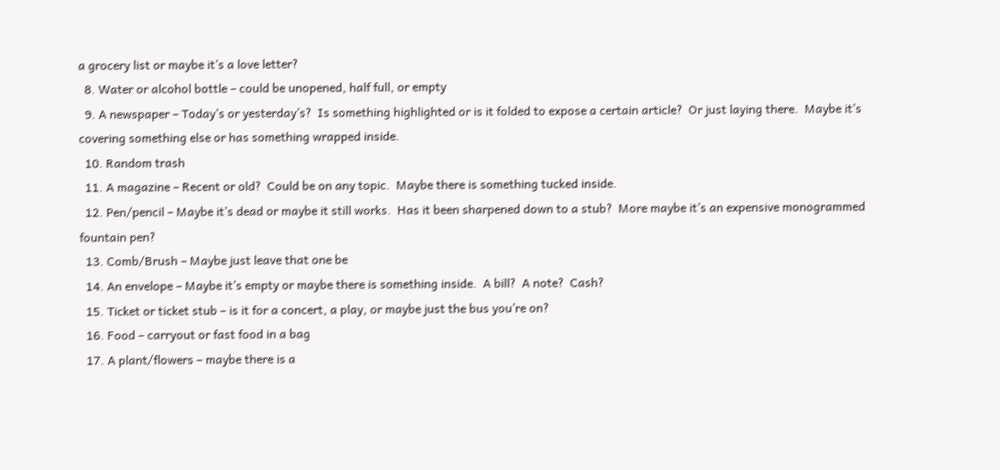a grocery list or maybe it’s a love letter?
  8. Water or alcohol bottle – could be unopened, half full, or empty
  9. A newspaper – Today’s or yesterday’s?  Is something highlighted or is it folded to expose a certain article?  Or just laying there.  Maybe it’s covering something else or has something wrapped inside.
  10. Random trash
  11. A magazine – Recent or old?  Could be on any topic.  Maybe there is something tucked inside.
  12. Pen/pencil – Maybe it’s dead or maybe it still works.  Has it been sharpened down to a stub?  More maybe it’s an expensive monogrammed fountain pen?
  13. Comb/Brush – Maybe just leave that one be
  14. An envelope – Maybe it’s empty or maybe there is something inside.  A bill?  A note?  Cash?
  15. Ticket or ticket stub – is it for a concert, a play, or maybe just the bus you’re on?
  16. Food – carryout or fast food in a bag
  17. A plant/flowers – maybe there is a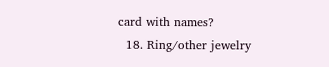card with names?
  18. Ring/other jewelry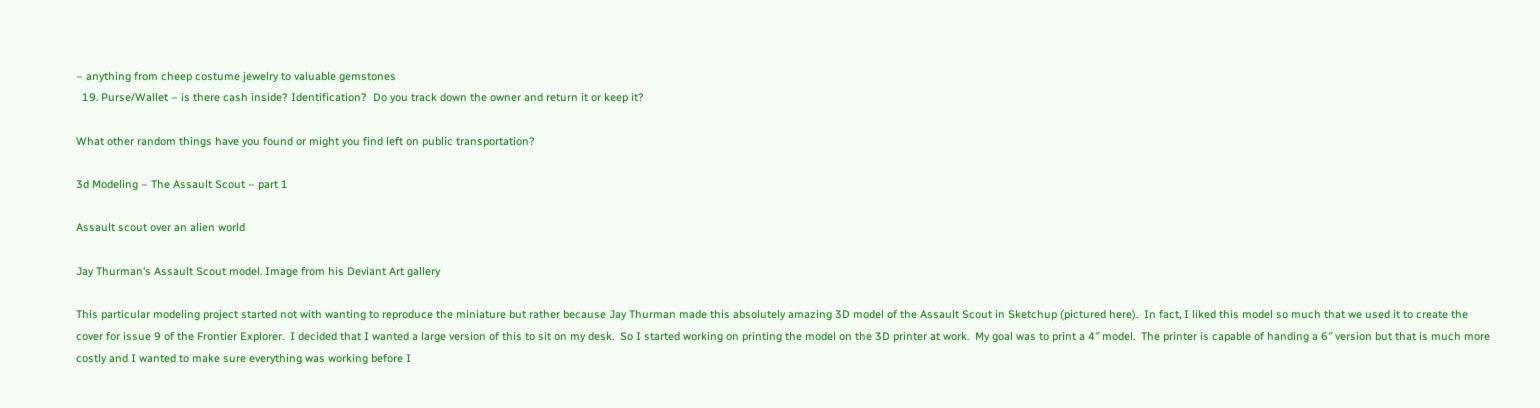– anything from cheep costume jewelry to valuable gemstones
  19. Purse/Wallet – is there cash inside? Identification?  Do you track down the owner and return it or keep it?

What other random things have you found or might you find left on public transportation?

3d Modeling – The Assault Scout – part 1

Assault scout over an alien world

Jay Thurman’s Assault Scout model. Image from his Deviant Art gallery

This particular modeling project started not with wanting to reproduce the miniature but rather because Jay Thurman made this absolutely amazing 3D model of the Assault Scout in Sketchup (pictured here).  In fact, I liked this model so much that we used it to create the cover for issue 9 of the Frontier Explorer.  I decided that I wanted a large version of this to sit on my desk.  So I started working on printing the model on the 3D printer at work.  My goal was to print a 4″ model.  The printer is capable of handing a 6″ version but that is much more costly and I wanted to make sure everything was working before I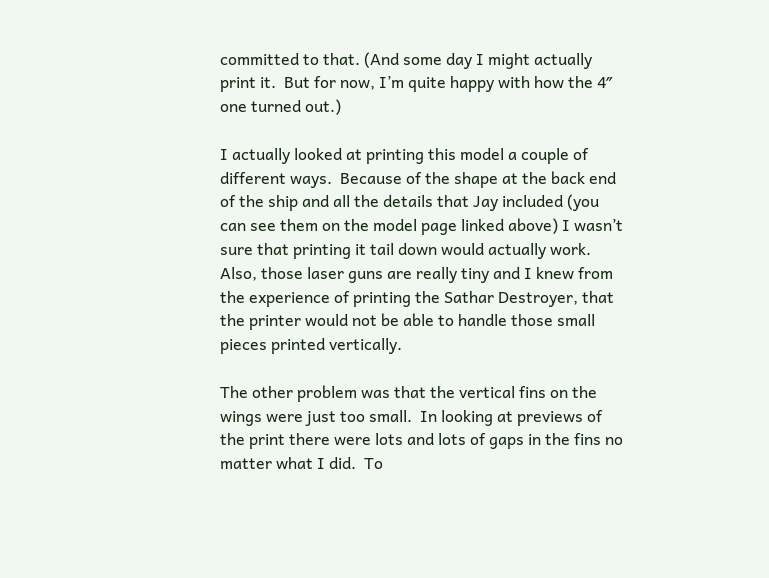committed to that. (And some day I might actually print it.  But for now, I’m quite happy with how the 4″ one turned out.)

I actually looked at printing this model a couple of different ways.  Because of the shape at the back end of the ship and all the details that Jay included (you can see them on the model page linked above) I wasn’t sure that printing it tail down would actually work.  Also, those laser guns are really tiny and I knew from the experience of printing the Sathar Destroyer, that the printer would not be able to handle those small pieces printed vertically.

The other problem was that the vertical fins on the wings were just too small.  In looking at previews of the print there were lots and lots of gaps in the fins no matter what I did.  To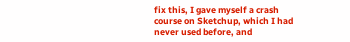fix this, I gave myself a crash course on Sketchup, which I had never used before, and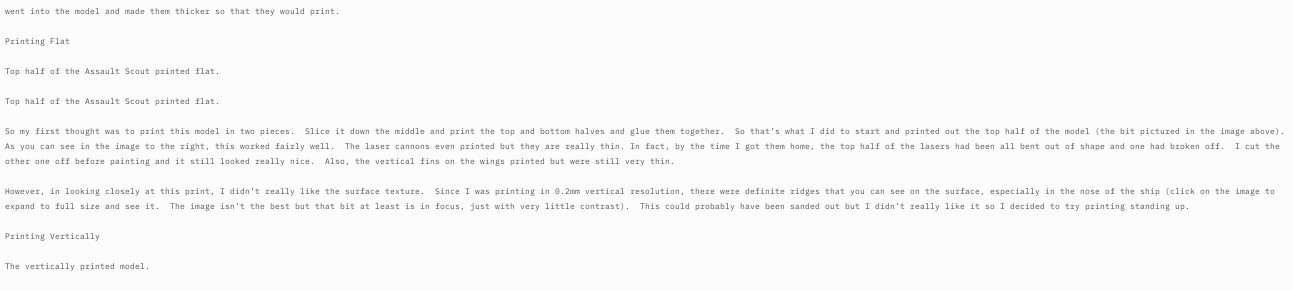went into the model and made them thicker so that they would print.

Printing Flat

Top half of the Assault Scout printed flat.

Top half of the Assault Scout printed flat.

So my first thought was to print this model in two pieces.  Slice it down the middle and print the top and bottom halves and glue them together.  So that’s what I did to start and printed out the top half of the model (the bit pictured in the image above).  As you can see in the image to the right, this worked fairly well.  The laser cannons even printed but they are really thin. In fact, by the time I got them home, the top half of the lasers had been all bent out of shape and one had broken off.  I cut the other one off before painting and it still looked really nice.  Also, the vertical fins on the wings printed but were still very thin.

However, in looking closely at this print, I didn’t really like the surface texture.  Since I was printing in 0.2mm vertical resolution, there were definite ridges that you can see on the surface, especially in the nose of the ship (click on the image to expand to full size and see it.  The image isn’t the best but that bit at least is in focus, just with very little contrast).  This could probably have been sanded out but I didn’t really like it so I decided to try printing standing up.

Printing Vertically

The vertically printed model.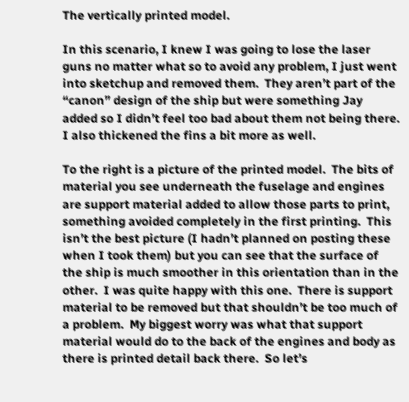The vertically printed model.

In this scenario, I knew I was going to lose the laser guns no matter what so to avoid any problem, I just went into sketchup and removed them.  They aren’t part of the “canon” design of the ship but were something Jay added so I didn’t feel too bad about them not being there.  I also thickened the fins a bit more as well.

To the right is a picture of the printed model.  The bits of material you see underneath the fuselage and engines are support material added to allow those parts to print, something avoided completely in the first printing.  This isn’t the best picture (I hadn’t planned on posting these when I took them) but you can see that the surface of the ship is much smoother in this orientation than in the other.  I was quite happy with this one.  There is support material to be removed but that shouldn’t be too much of a problem.  My biggest worry was what that support material would do to the back of the engines and body as there is printed detail back there.  So let’s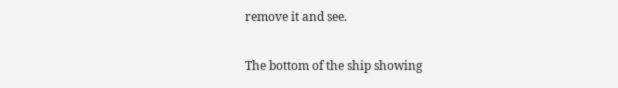remove it and see.

The bottom of the ship showing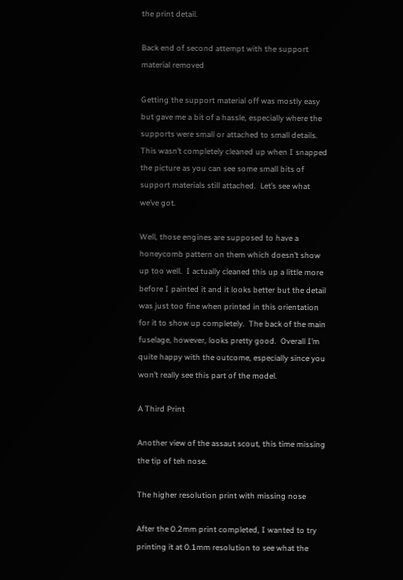the print detail.

Back end of second attempt with the support material removed

Getting the support material off was mostly easy but gave me a bit of a hassle, especially where the supports were small or attached to small details.  This wasn’t completely cleaned up when I snapped the picture as you can see some small bits of support materials still attached.  Let’s see what we’ve got.

Well, those engines are supposed to have a honeycomb pattern on them which doesn’t show up too well.  I actually cleaned this up a little more before I painted it and it looks better but the detail was just too fine when printed in this orientation for it to show up completely.  The back of the main fuselage, however, looks pretty good.  Overall I’m quite happy with the outcome, especially since you won’t really see this part of the model.

A Third Print

Another view of the assaut scout, this time missing the tip of teh nose.

The higher resolution print with missing nose

After the 0.2mm print completed, I wanted to try printing it at 0.1mm resolution to see what the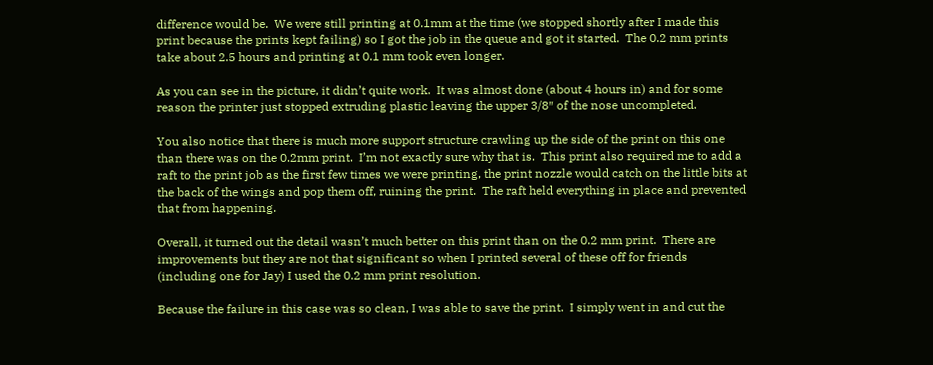difference would be.  We were still printing at 0.1mm at the time (we stopped shortly after I made this print because the prints kept failing) so I got the job in the queue and got it started.  The 0.2 mm prints take about 2.5 hours and printing at 0.1 mm took even longer.

As you can see in the picture, it didn’t quite work.  It was almost done (about 4 hours in) and for some reason the printer just stopped extruding plastic leaving the upper 3/8″ of the nose uncompleted.

You also notice that there is much more support structure crawling up the side of the print on this one than there was on the 0.2mm print.  I’m not exactly sure why that is.  This print also required me to add a raft to the print job as the first few times we were printing, the print nozzle would catch on the little bits at the back of the wings and pop them off, ruining the print.  The raft held everything in place and prevented that from happening.

Overall, it turned out the detail wasn’t much better on this print than on the 0.2 mm print.  There are improvements but they are not that significant so when I printed several of these off for friends (including one for Jay) I used the 0.2 mm print resolution.

Because the failure in this case was so clean, I was able to save the print.  I simply went in and cut the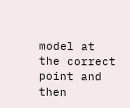model at the correct point and then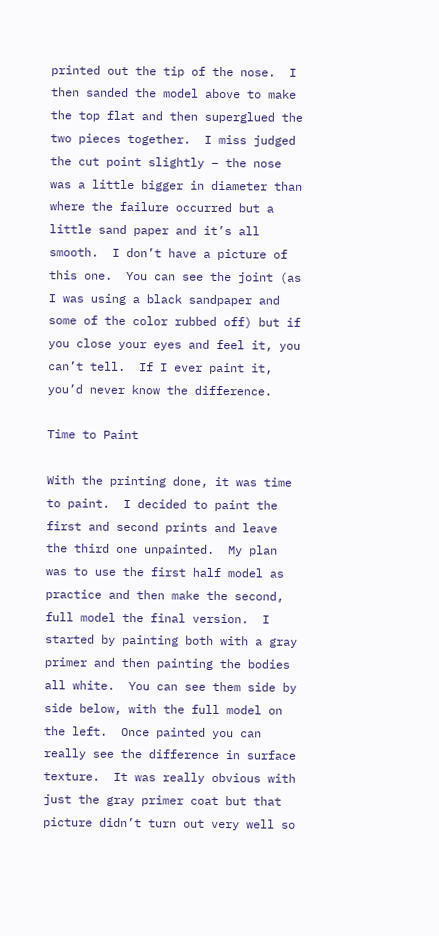printed out the tip of the nose.  I then sanded the model above to make the top flat and then superglued the two pieces together.  I miss judged the cut point slightly – the nose was a little bigger in diameter than where the failure occurred but a little sand paper and it’s all smooth.  I don’t have a picture of this one.  You can see the joint (as I was using a black sandpaper and some of the color rubbed off) but if you close your eyes and feel it, you can’t tell.  If I ever paint it, you’d never know the difference.

Time to Paint

With the printing done, it was time to paint.  I decided to paint the first and second prints and leave the third one unpainted.  My plan was to use the first half model as practice and then make the second, full model the final version.  I started by painting both with a gray primer and then painting the bodies all white.  You can see them side by side below, with the full model on the left.  Once painted you can really see the difference in surface texture.  It was really obvious with just the gray primer coat but that picture didn’t turn out very well so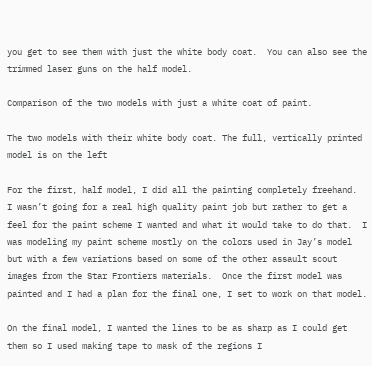you get to see them with just the white body coat.  You can also see the trimmed laser guns on the half model.

Comparison of the two models with just a white coat of paint.

The two models with their white body coat. The full, vertically printed model is on the left

For the first, half model, I did all the painting completely freehand.  I wasn’t going for a real high quality paint job but rather to get a feel for the paint scheme I wanted and what it would take to do that.  I was modeling my paint scheme mostly on the colors used in Jay’s model but with a few variations based on some of the other assault scout images from the Star Frontiers materials.  Once the first model was painted and I had a plan for the final one, I set to work on that model.

On the final model, I wanted the lines to be as sharp as I could get them so I used making tape to mask of the regions I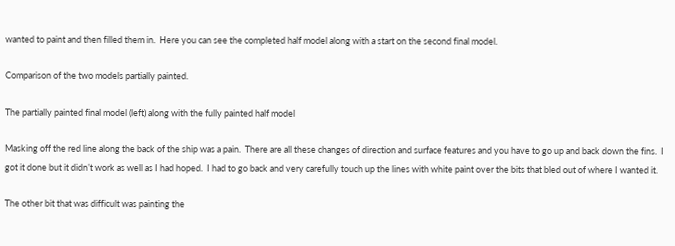wanted to paint and then filled them in.  Here you can see the completed half model along with a start on the second final model.

Comparison of the two models partially painted.

The partially painted final model (left) along with the fully painted half model

Masking off the red line along the back of the ship was a pain.  There are all these changes of direction and surface features and you have to go up and back down the fins.  I got it done but it didn’t work as well as I had hoped.  I had to go back and very carefully touch up the lines with white paint over the bits that bled out of where I wanted it.

The other bit that was difficult was painting the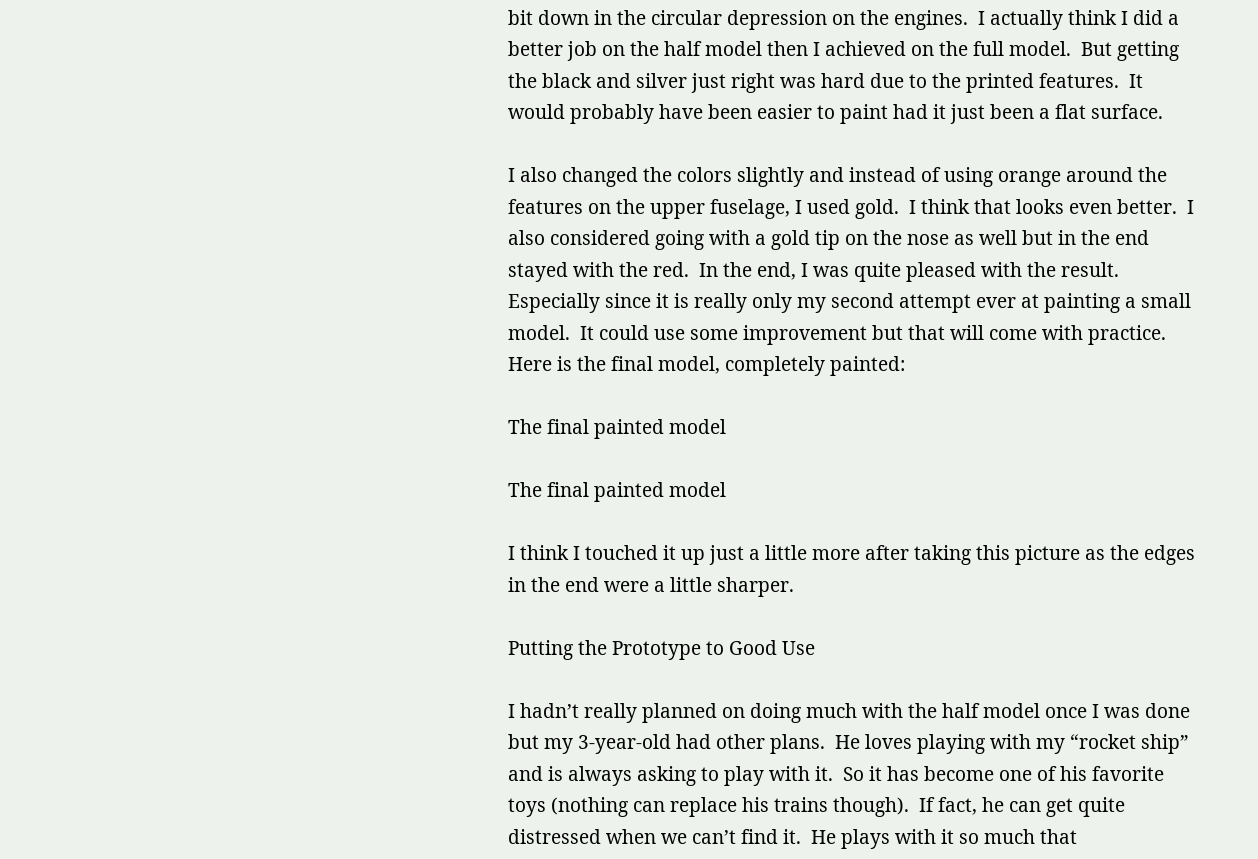bit down in the circular depression on the engines.  I actually think I did a better job on the half model then I achieved on the full model.  But getting the black and silver just right was hard due to the printed features.  It would probably have been easier to paint had it just been a flat surface.

I also changed the colors slightly and instead of using orange around the features on the upper fuselage, I used gold.  I think that looks even better.  I also considered going with a gold tip on the nose as well but in the end stayed with the red.  In the end, I was quite pleased with the result.  Especially since it is really only my second attempt ever at painting a small model.  It could use some improvement but that will come with practice.  Here is the final model, completely painted:

The final painted model

The final painted model

I think I touched it up just a little more after taking this picture as the edges in the end were a little sharper.

Putting the Prototype to Good Use

I hadn’t really planned on doing much with the half model once I was done but my 3-year-old had other plans.  He loves playing with my “rocket ship” and is always asking to play with it.  So it has become one of his favorite toys (nothing can replace his trains though).  If fact, he can get quite distressed when we can’t find it.  He plays with it so much that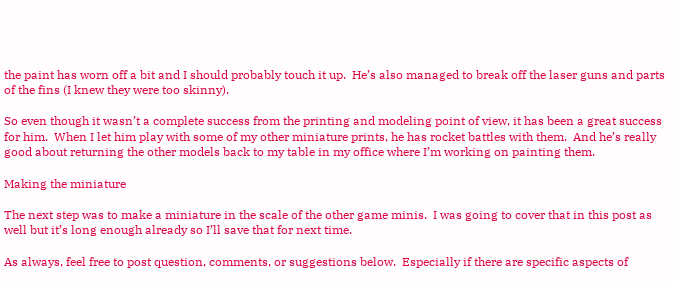the paint has worn off a bit and I should probably touch it up.  He’s also managed to break off the laser guns and parts of the fins (I knew they were too skinny).

So even though it wasn’t a complete success from the printing and modeling point of view, it has been a great success for him.  When I let him play with some of my other miniature prints, he has rocket battles with them.  And he’s really good about returning the other models back to my table in my office where I’m working on painting them.

Making the miniature

The next step was to make a miniature in the scale of the other game minis.  I was going to cover that in this post as well but it’s long enough already so I’ll save that for next time.

As always, feel free to post question, comments, or suggestions below.  Especially if there are specific aspects of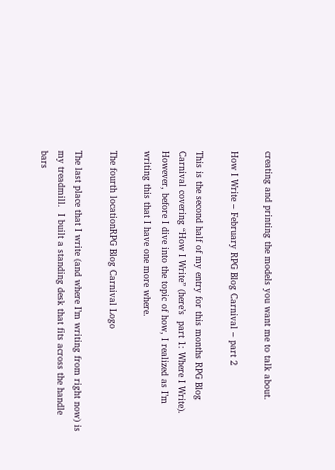creating and printing the models you want me to talk about.

How I Write – February RPG Blog Carnival – part 2

This is the second half of my entry for this months RPG Blog Carnival covering “How I Write” (here’s  part 1: Where I Write).  However, before I dive into the topic of how, I realized as I’m writing this that I have one more where.

The fourth locationRPG Blog Carnival Logo

The last place that I write (and where I’m writing from right now) is my treadmill.  I built a standing desk that fits across the handle bars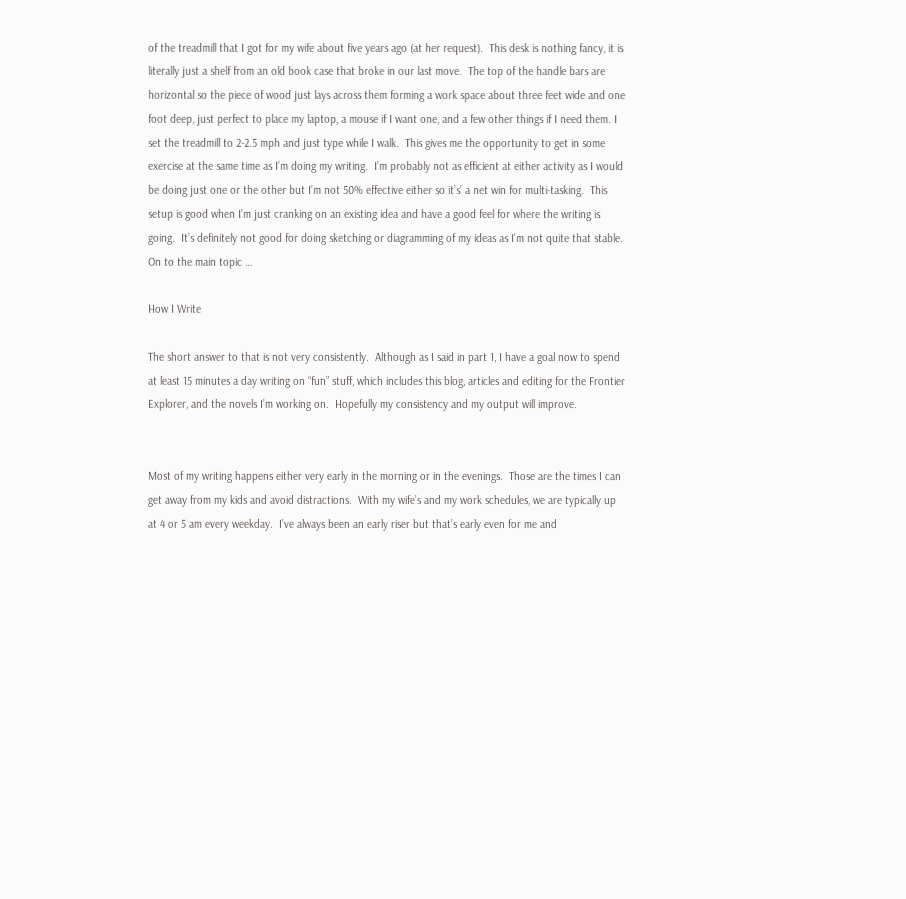of the treadmill that I got for my wife about five years ago (at her request).  This desk is nothing fancy, it is literally just a shelf from an old book case that broke in our last move.  The top of the handle bars are horizontal so the piece of wood just lays across them forming a work space about three feet wide and one foot deep, just perfect to place my laptop, a mouse if I want one, and a few other things if I need them. I set the treadmill to 2-2.5 mph and just type while I walk.  This gives me the opportunity to get in some exercise at the same time as I’m doing my writing.  I’m probably not as efficient at either activity as I would be doing just one or the other but I’m not 50% effective either so it’s’ a net win for multi-tasking.  This setup is good when I’m just cranking on an existing idea and have a good feel for where the writing is going.  It’s definitely not good for doing sketching or diagramming of my ideas as I’m not quite that stable.  On to the main topic …

How I Write

The short answer to that is not very consistently.  Although as I said in part 1, I have a goal now to spend at least 15 minutes a day writing on “fun” stuff, which includes this blog, articles and editing for the Frontier Explorer, and the novels I’m working on.  Hopefully my consistency and my output will improve.


Most of my writing happens either very early in the morning or in the evenings.  Those are the times I can get away from my kids and avoid distractions.  With my wife’s and my work schedules, we are typically up at 4 or 5 am every weekday.  I’ve always been an early riser but that’s early even for me and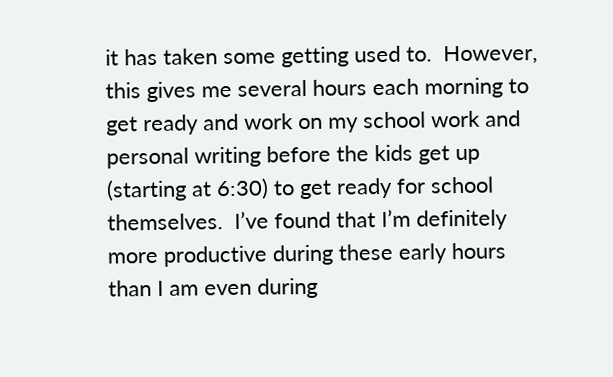it has taken some getting used to.  However, this gives me several hours each morning to get ready and work on my school work and personal writing before the kids get up (starting at 6:30) to get ready for school themselves.  I’ve found that I’m definitely more productive during these early hours than I am even during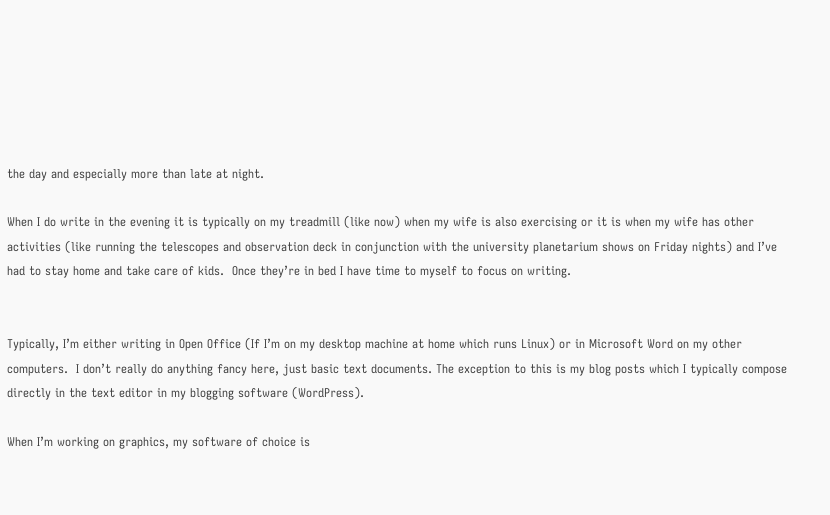the day and especially more than late at night.

When I do write in the evening it is typically on my treadmill (like now) when my wife is also exercising or it is when my wife has other activities (like running the telescopes and observation deck in conjunction with the university planetarium shows on Friday nights) and I’ve had to stay home and take care of kids.  Once they’re in bed I have time to myself to focus on writing.


Typically, I’m either writing in Open Office (If I’m on my desktop machine at home which runs Linux) or in Microsoft Word on my other computers.  I don’t really do anything fancy here, just basic text documents. The exception to this is my blog posts which I typically compose directly in the text editor in my blogging software (WordPress).

When I’m working on graphics, my software of choice is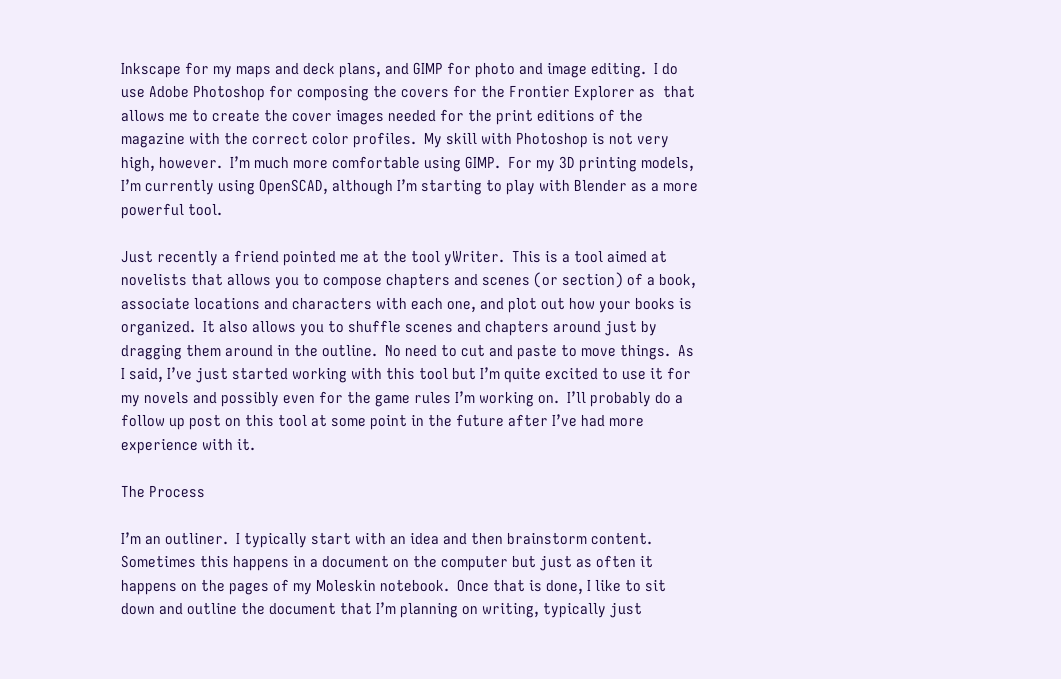Inkscape for my maps and deck plans, and GIMP for photo and image editing.  I do use Adobe Photoshop for composing the covers for the Frontier Explorer as  that allows me to create the cover images needed for the print editions of the magazine with the correct color profiles.  My skill with Photoshop is not very high, however.  I’m much more comfortable using GIMP.  For my 3D printing models, I’m currently using OpenSCAD, although I’m starting to play with Blender as a more powerful tool.

Just recently a friend pointed me at the tool yWriter.  This is a tool aimed at novelists that allows you to compose chapters and scenes (or section) of a book, associate locations and characters with each one, and plot out how your books is organized.  It also allows you to shuffle scenes and chapters around just by dragging them around in the outline.  No need to cut and paste to move things.  As I said, I’ve just started working with this tool but I’m quite excited to use it for my novels and possibly even for the game rules I’m working on.  I’ll probably do a follow up post on this tool at some point in the future after I’ve had more experience with it.

The Process

I’m an outliner.  I typically start with an idea and then brainstorm content.  Sometimes this happens in a document on the computer but just as often it happens on the pages of my Moleskin notebook.  Once that is done, I like to sit down and outline the document that I’m planning on writing, typically just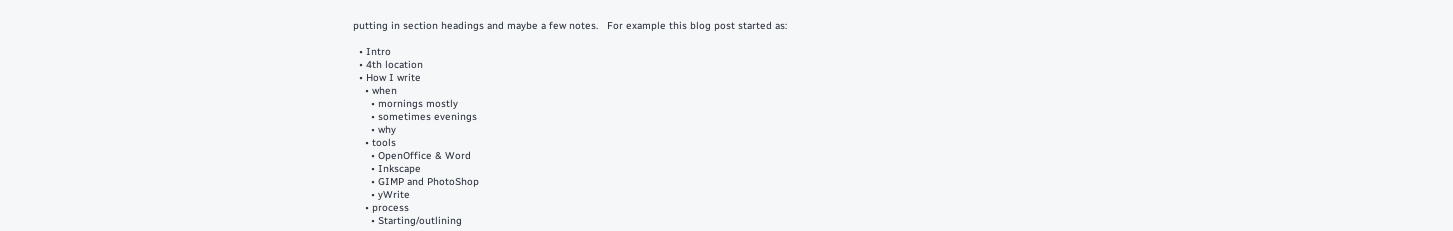putting in section headings and maybe a few notes.   For example this blog post started as:

  • Intro
  • 4th location
  • How I write
    • when
      • mornings mostly
      • sometimes evenings
      • why
    • tools
      • OpenOffice & Word
      • Inkscape
      • GIMP and PhotoShop
      • yWrite
    • process
      • Starting/outlining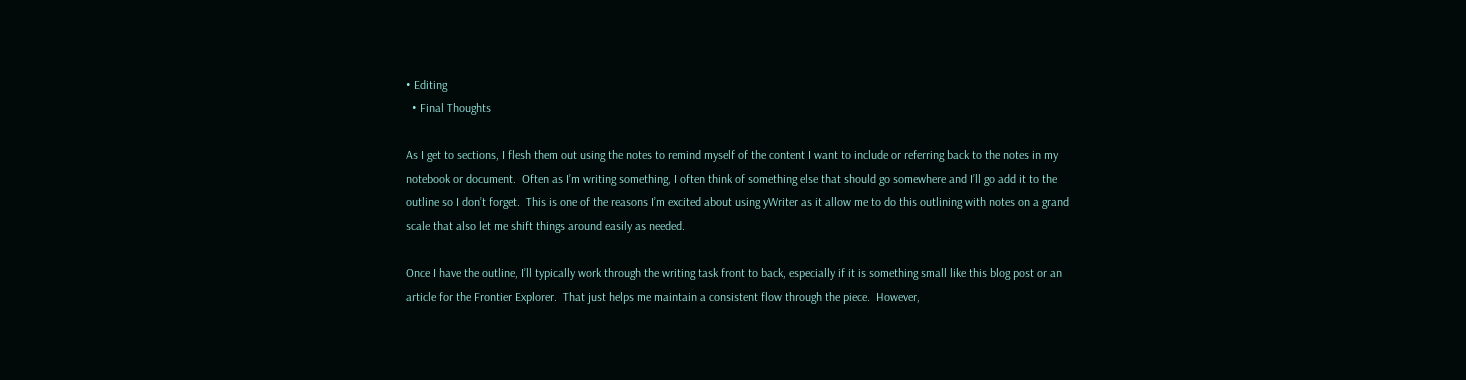• Editing
  • Final Thoughts

As I get to sections, I flesh them out using the notes to remind myself of the content I want to include or referring back to the notes in my notebook or document.  Often as I’m writing something, I often think of something else that should go somewhere and I’ll go add it to the outline so I don’t forget.  This is one of the reasons I’m excited about using yWriter as it allow me to do this outlining with notes on a grand scale that also let me shift things around easily as needed.

Once I have the outline, I’ll typically work through the writing task front to back, especially if it is something small like this blog post or an article for the Frontier Explorer.  That just helps me maintain a consistent flow through the piece.  However,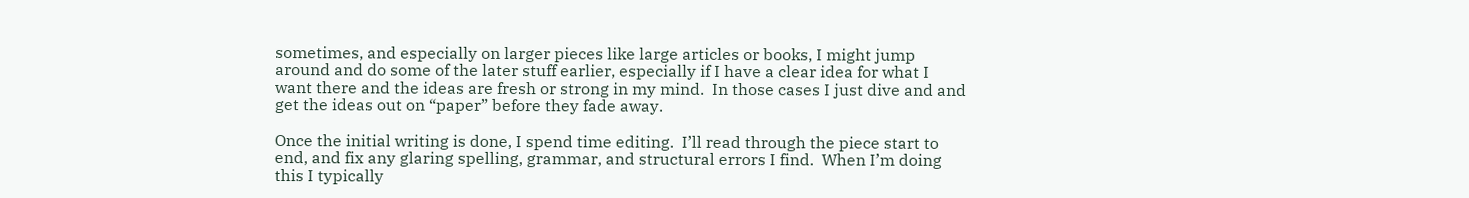sometimes, and especially on larger pieces like large articles or books, I might jump around and do some of the later stuff earlier, especially if I have a clear idea for what I want there and the ideas are fresh or strong in my mind.  In those cases I just dive and and get the ideas out on “paper” before they fade away.

Once the initial writing is done, I spend time editing.  I’ll read through the piece start to end, and fix any glaring spelling, grammar, and structural errors I find.  When I’m doing this I typically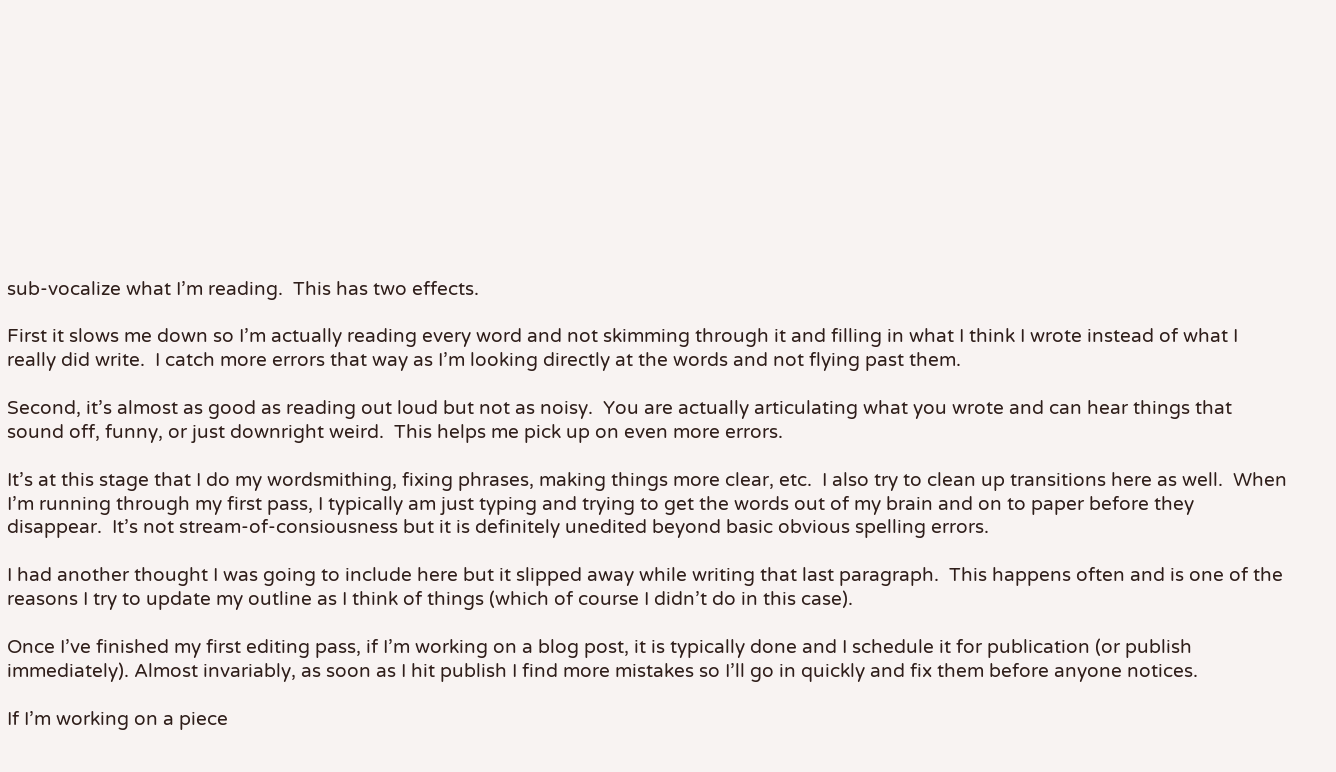sub-vocalize what I’m reading.  This has two effects.

First it slows me down so I’m actually reading every word and not skimming through it and filling in what I think I wrote instead of what I really did write.  I catch more errors that way as I’m looking directly at the words and not flying past them.

Second, it’s almost as good as reading out loud but not as noisy.  You are actually articulating what you wrote and can hear things that sound off, funny, or just downright weird.  This helps me pick up on even more errors.

It’s at this stage that I do my wordsmithing, fixing phrases, making things more clear, etc.  I also try to clean up transitions here as well.  When I’m running through my first pass, I typically am just typing and trying to get the words out of my brain and on to paper before they disappear.  It’s not stream-of-consiousness but it is definitely unedited beyond basic obvious spelling errors.

I had another thought I was going to include here but it slipped away while writing that last paragraph.  This happens often and is one of the reasons I try to update my outline as I think of things (which of course I didn’t do in this case).

Once I’ve finished my first editing pass, if I’m working on a blog post, it is typically done and I schedule it for publication (or publish immediately). Almost invariably, as soon as I hit publish I find more mistakes so I’ll go in quickly and fix them before anyone notices.

If I’m working on a piece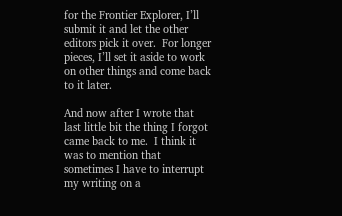for the Frontier Explorer, I’ll submit it and let the other editors pick it over.  For longer pieces, I’ll set it aside to work on other things and come back to it later.

And now after I wrote that last little bit the thing I forgot came back to me.  I think it was to mention that sometimes I have to interrupt my writing on a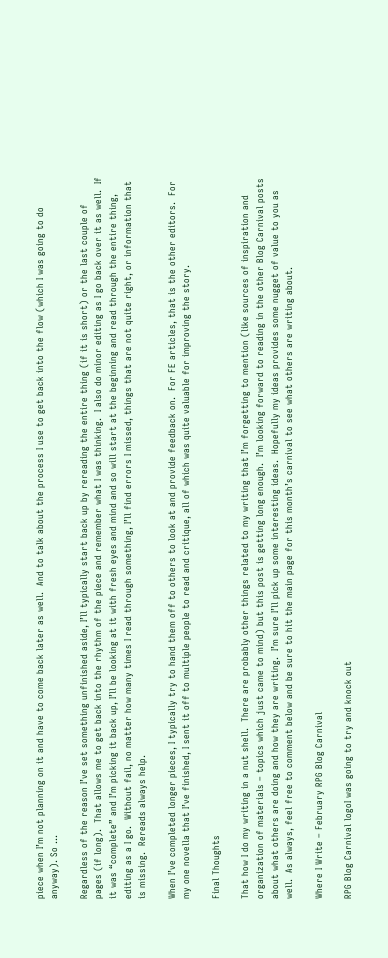piece when I’m not planning on it and have to come back later as well.  And to talk about the process I use to get back into the flow (which I was going to do anyway). So …

Regardless of the reason I’ve set something unfinished aside, I’ll typically start back up by rereading the entire thing (if it is short) or the last couple of pages (if long).  That allows me to get back into the rhythm of the piece and remember what I was thinking.  I also do minor editing as I go back over it as well.  If it was “complete” and I’m picking it back up, I’ll be looking at it with fresh eyes and mind and so will start at the beginning and read through the entire thing, editing as a I go.  Without fail, no matter how many times I read through something, I’ll find errors I missed, things that are not quite right, or information that is missing.  Rereads always help.

When I’ve completed longer pieces, I typically try to hand them off to others to look at and provide feedback on.  For FE articles, that is the other editors.  For my one novella that I’ve finished, I sent it off to multiple people to read and critique, all of which was quite valuable for improving the story.

Final Thoughts

That how I do my writing in a nut shell.  There are probably other things related to my writing that I’m forgetting to mention (like sources of inspiration and organization of materials – topics which just came to mind) but this post is getting long enough.  I’m looking forward to reading in the other Blog Carnival posts about what others are doing and how they are writing.  I’m sure I’ll pick up some interesting ideas.  Hopefully my ideas provides some nugget of value to you as well.  As always, feel free to comment below and be sure to hit the main page for this month’s carnival to see what others are writing about.

Where I Write – February RPG Blog Carnival

RPG Blog Carnival logoI was going to try and knock out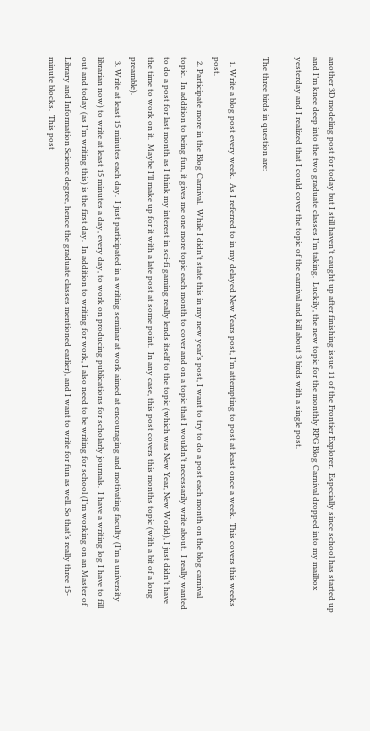another 3D modeling post for today but I still haven’t caught up after finishing issue 11 of the Frontier Explorer.  Especially since school has started up and I’m knee deep into the two graduate classes I’m taking.  Luckily, the new topic for the monthly RPG Blog Carnival dropped into my mailbox yesterday and I realized that I could cover the topic of the carnival and kill about 3 birds with a single post.

The three birds in question are:

  1. Write a blog post every week.  As I referred to in my delayed New Years post, I’m attempting to post at least once a week.  This covers this weeks post.
  2. Participate more in the Blog Carnival.  While I didn’t state this in my new year’s post, I want to try to do a post each month on the blog carnival topic.  In addition to being fun, it gives me one more topic each month to cover and on a topic that I wouldn’t necessarily write about.  I really wanted to do a post for last month as I think my interest in sci-fi gaming really lends itself to the topic (which was New Year, New World), I just didn’t have the time to work on it.  Maybe I’ll make up for it with a late post at some point.  In any case, this post covers this months topic (with a bit of a long preamble).
  3. Write at least 15 minutes each day.  I just participated in a writing seminar at work aimed at encouraging and motivating faculty (I’m a university librarian now) to write at least 15 minutes a day, every day, to work on producing publications for scholarly journals.  I have a writing log I have to fill out and today (as I’m writing this) is the first day.  In addition to writing for work, I also need to be writing for school (I’m working on an Master of Library and Information Science degree, hence the graduate classes mentioned earlier), and I want to write for fun as well. So that’s really three 15-minute blocks.  This post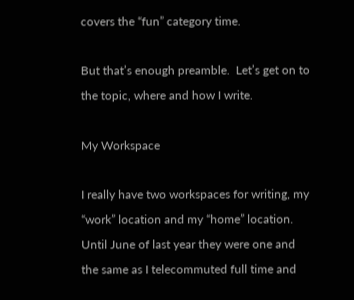covers the “fun” category time.

But that’s enough preamble.  Let’s get on to the topic, where and how I write.

My Workspace

I really have two workspaces for writing, my “work” location and my “home” location.  Until June of last year they were one and the same as I telecommuted full time and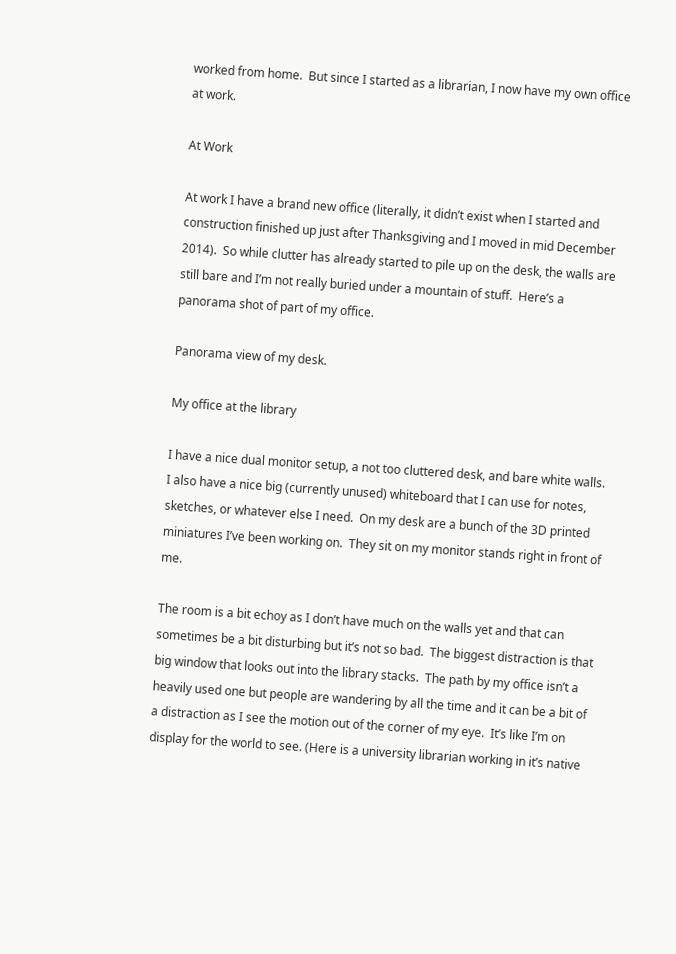worked from home.  But since I started as a librarian, I now have my own office at work.

At Work

At work I have a brand new office (literally, it didn’t exist when I started and construction finished up just after Thanksgiving and I moved in mid December 2014).  So while clutter has already started to pile up on the desk, the walls are still bare and I’m not really buried under a mountain of stuff.  Here’s a panorama shot of part of my office.

Panorama view of my desk.

My office at the library

I have a nice dual monitor setup, a not too cluttered desk, and bare white walls.  I also have a nice big (currently unused) whiteboard that I can use for notes, sketches, or whatever else I need.  On my desk are a bunch of the 3D printed miniatures I’ve been working on.  They sit on my monitor stands right in front of me.

The room is a bit echoy as I don’t have much on the walls yet and that can sometimes be a bit disturbing but it’s not so bad.  The biggest distraction is that big window that looks out into the library stacks.  The path by my office isn’t a heavily used one but people are wandering by all the time and it can be a bit of a distraction as I see the motion out of the corner of my eye.  It’s like I’m on display for the world to see. (Here is a university librarian working in it’s native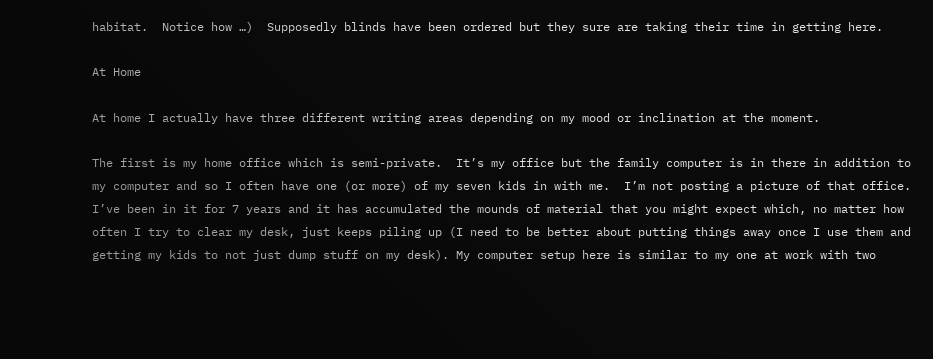habitat.  Notice how …)  Supposedly blinds have been ordered but they sure are taking their time in getting here.

At Home

At home I actually have three different writing areas depending on my mood or inclination at the moment.

The first is my home office which is semi-private.  It’s my office but the family computer is in there in addition to my computer and so I often have one (or more) of my seven kids in with me.  I’m not posting a picture of that office.  I’ve been in it for 7 years and it has accumulated the mounds of material that you might expect which, no matter how often I try to clear my desk, just keeps piling up (I need to be better about putting things away once I use them and getting my kids to not just dump stuff on my desk). My computer setup here is similar to my one at work with two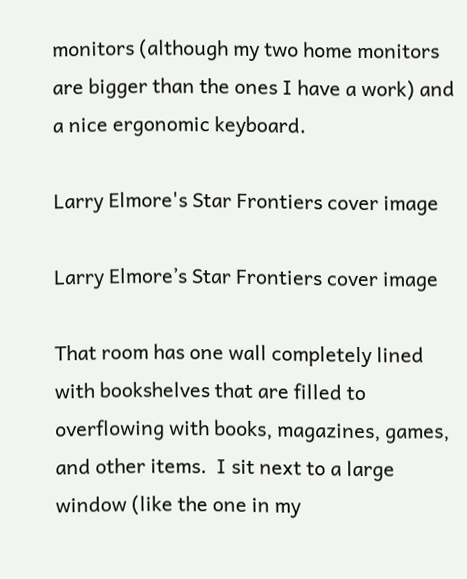monitors (although my two home monitors are bigger than the ones I have a work) and a nice ergonomic keyboard.

Larry Elmore's Star Frontiers cover image

Larry Elmore’s Star Frontiers cover image

That room has one wall completely lined with bookshelves that are filled to overflowing with books, magazines, games, and other items.  I sit next to a large window (like the one in my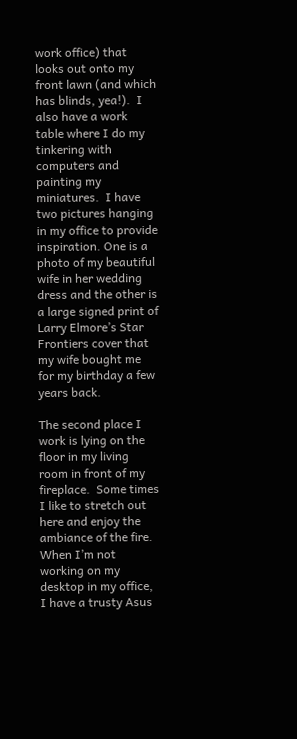work office) that looks out onto my front lawn (and which has blinds, yea!).  I also have a work table where I do my tinkering with computers and painting my miniatures.  I have two pictures hanging in my office to provide inspiration. One is a photo of my beautiful wife in her wedding dress and the other is a large signed print of Larry Elmore’s Star Frontiers cover that my wife bought me for my birthday a few years back.

The second place I work is lying on the floor in my living room in front of my fireplace.  Some times I like to stretch out here and enjoy the ambiance of the fire.  When I’m not working on my desktop in my office, I have a trusty Asus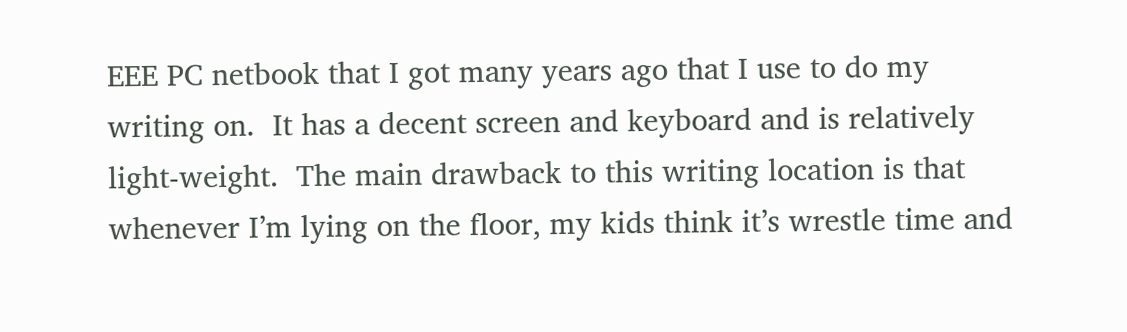EEE PC netbook that I got many years ago that I use to do my writing on.  It has a decent screen and keyboard and is relatively light-weight.  The main drawback to this writing location is that whenever I’m lying on the floor, my kids think it’s wrestle time and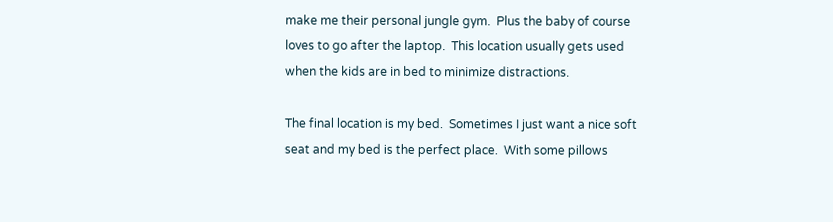make me their personal jungle gym.  Plus the baby of course loves to go after the laptop.  This location usually gets used when the kids are in bed to minimize distractions.

The final location is my bed.  Sometimes I just want a nice soft seat and my bed is the perfect place.  With some pillows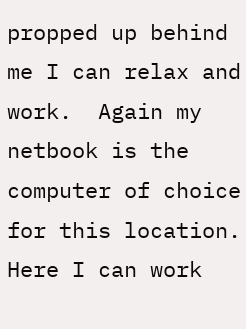propped up behind me I can relax and work.  Again my netbook is the computer of choice for this location.  Here I can work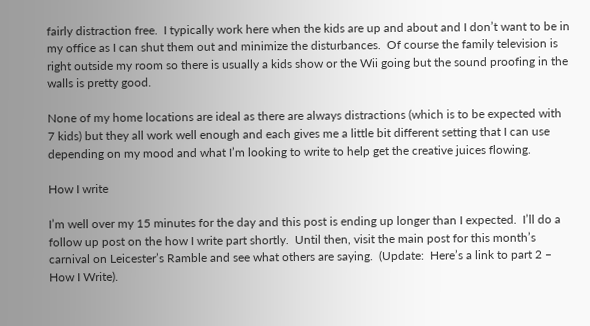fairly distraction free.  I typically work here when the kids are up and about and I don’t want to be in my office as I can shut them out and minimize the disturbances.  Of course the family television is right outside my room so there is usually a kids show or the Wii going but the sound proofing in the walls is pretty good.

None of my home locations are ideal as there are always distractions (which is to be expected with 7 kids) but they all work well enough and each gives me a little bit different setting that I can use depending on my mood and what I’m looking to write to help get the creative juices flowing.

How I write

I’m well over my 15 minutes for the day and this post is ending up longer than I expected.  I’ll do a follow up post on the how I write part shortly.  Until then, visit the main post for this month’s carnival on Leicester’s Ramble and see what others are saying.  (Update:  Here’s a link to part 2 – How I Write).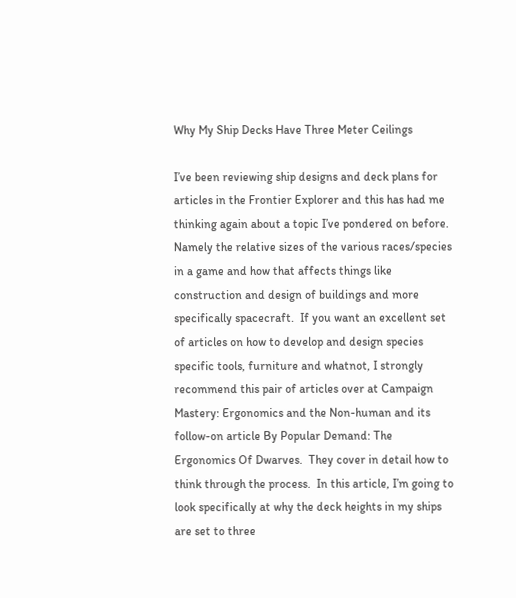Why My Ship Decks Have Three Meter Ceilings

I’ve been reviewing ship designs and deck plans for articles in the Frontier Explorer and this has had me thinking again about a topic I’ve pondered on before.  Namely the relative sizes of the various races/species in a game and how that affects things like construction and design of buildings and more specifically spacecraft.  If you want an excellent set of articles on how to develop and design species specific tools, furniture and whatnot, I strongly recommend this pair of articles over at Campaign Mastery: Ergonomics and the Non-human and its follow-on article By Popular Demand: The Ergonomics Of Dwarves.  They cover in detail how to think through the process.  In this article, I’m going to look specifically at why the deck heights in my ships are set to three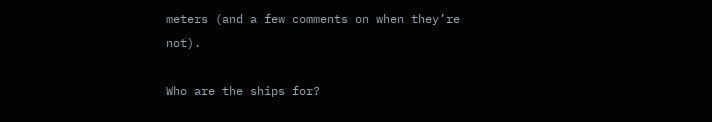meters (and a few comments on when they’re not).

Who are the ships for?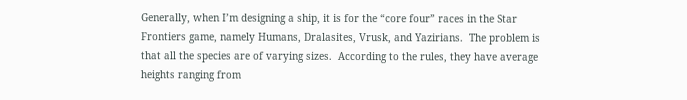Generally, when I’m designing a ship, it is for the “core four” races in the Star Frontiers game, namely Humans, Dralasites, Vrusk, and Yazirians.  The problem is that all the species are of varying sizes.  According to the rules, they have average heights ranging from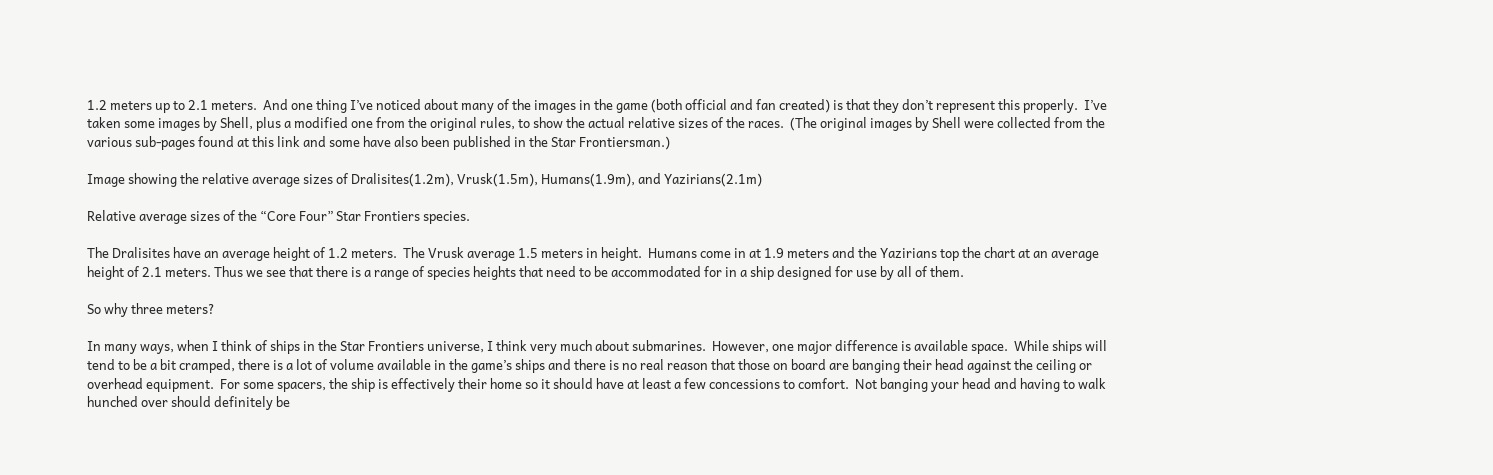1.2 meters up to 2.1 meters.  And one thing I’ve noticed about many of the images in the game (both official and fan created) is that they don’t represent this properly.  I’ve taken some images by Shell, plus a modified one from the original rules, to show the actual relative sizes of the races.  (The original images by Shell were collected from the various sub-pages found at this link and some have also been published in the Star Frontiersman.)

Image showing the relative average sizes of Dralisites(1.2m), Vrusk(1.5m), Humans(1.9m), and Yazirians(2.1m)

Relative average sizes of the “Core Four” Star Frontiers species.

The Dralisites have an average height of 1.2 meters.  The Vrusk average 1.5 meters in height.  Humans come in at 1.9 meters and the Yazirians top the chart at an average height of 2.1 meters. Thus we see that there is a range of species heights that need to be accommodated for in a ship designed for use by all of them.

So why three meters?

In many ways, when I think of ships in the Star Frontiers universe, I think very much about submarines.  However, one major difference is available space.  While ships will tend to be a bit cramped, there is a lot of volume available in the game’s ships and there is no real reason that those on board are banging their head against the ceiling or overhead equipment.  For some spacers, the ship is effectively their home so it should have at least a few concessions to comfort.  Not banging your head and having to walk hunched over should definitely be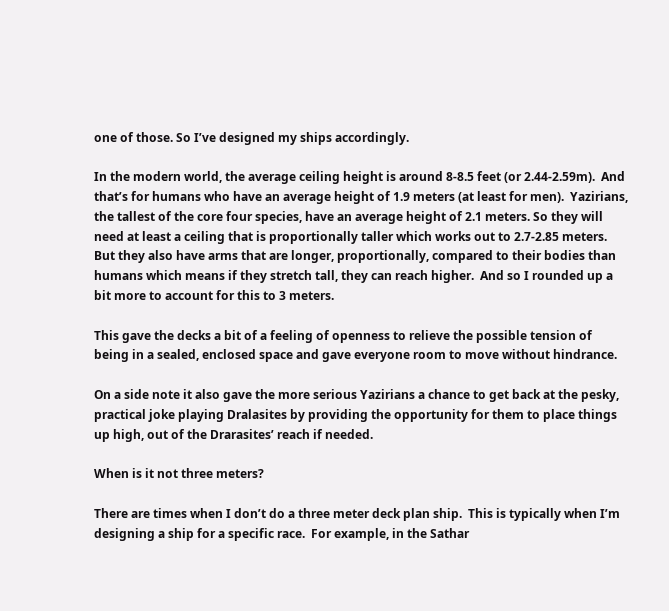one of those. So I’ve designed my ships accordingly.

In the modern world, the average ceiling height is around 8-8.5 feet (or 2.44-2.59m).  And that’s for humans who have an average height of 1.9 meters (at least for men).  Yazirians, the tallest of the core four species, have an average height of 2.1 meters. So they will need at least a ceiling that is proportionally taller which works out to 2.7-2.85 meters.  But they also have arms that are longer, proportionally, compared to their bodies than humans which means if they stretch tall, they can reach higher.  And so I rounded up a bit more to account for this to 3 meters.

This gave the decks a bit of a feeling of openness to relieve the possible tension of being in a sealed, enclosed space and gave everyone room to move without hindrance.

On a side note it also gave the more serious Yazirians a chance to get back at the pesky, practical joke playing Dralasites by providing the opportunity for them to place things up high, out of the Drarasites’ reach if needed.

When is it not three meters?

There are times when I don’t do a three meter deck plan ship.  This is typically when I’m designing a ship for a specific race.  For example, in the Sathar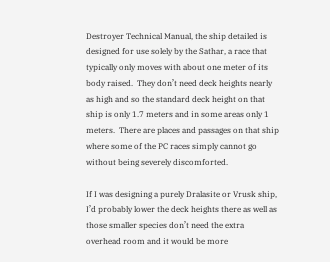Destroyer Technical Manual, the ship detailed is designed for use solely by the Sathar, a race that typically only moves with about one meter of its body raised.  They don’t need deck heights nearly as high and so the standard deck height on that ship is only 1.7 meters and in some areas only 1 meters.  There are places and passages on that ship where some of the PC races simply cannot go without being severely discomforted.

If I was designing a purely Dralasite or Vrusk ship, I’d probably lower the deck heights there as well as those smaller species don’t need the extra overhead room and it would be more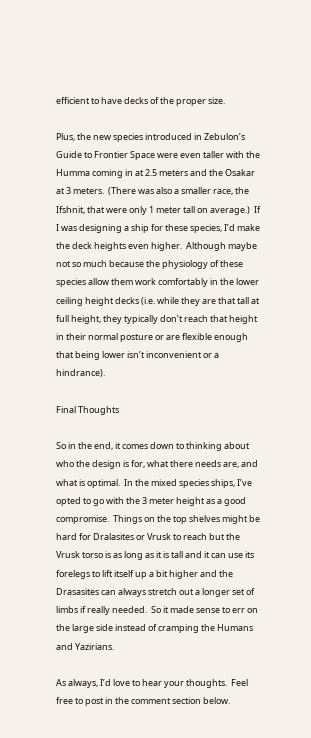efficient to have decks of the proper size.

Plus, the new species introduced in Zebulon’s Guide to Frontier Space were even taller with the Humma coming in at 2.5 meters and the Osakar at 3 meters.  (There was also a smaller race, the Ifshnit, that were only 1 meter tall on average.)  If I was designing a ship for these species, I’d make the deck heights even higher.  Although maybe not so much because the physiology of these species allow them work comfortably in the lower ceiling height decks (i.e. while they are that tall at full height, they typically don’t reach that height in their normal posture or are flexible enough that being lower isn’t inconvenient or a hindrance).

Final Thoughts

So in the end, it comes down to thinking about who the design is for, what there needs are, and what is optimal.  In the mixed species ships, I’ve opted to go with the 3 meter height as a good compromise.  Things on the top shelves might be hard for Dralasites or Vrusk to reach but the Vrusk torso is as long as it is tall and it can use its forelegs to lift itself up a bit higher and the Drasasites can always stretch out a longer set of limbs if really needed.  So it made sense to err on the large side instead of cramping the Humans and Yazirians.

As always, I’d love to hear your thoughts.  Feel free to post in the comment section below.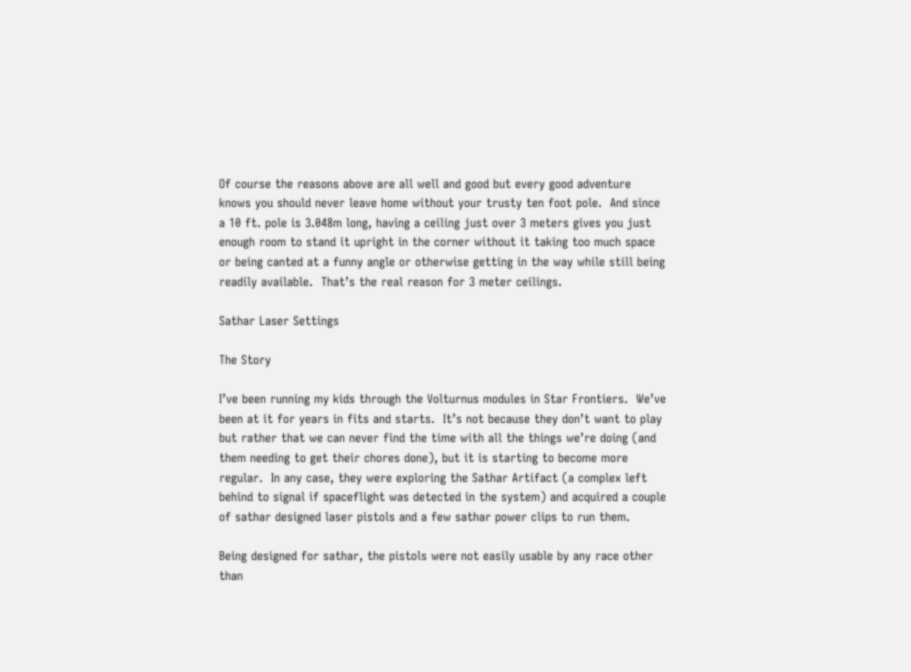Of course the reasons above are all well and good but every good adventure knows you should never leave home without your trusty ten foot pole.  And since a 10 ft. pole is 3.048m long, having a ceiling just over 3 meters gives you just enough room to stand it upright in the corner without it taking too much space or being canted at a funny angle or otherwise getting in the way while still being readily available.  That’s the real reason for 3 meter ceilings.

Sathar Laser Settings

The Story

I’ve been running my kids through the Volturnus modules in Star Frontiers.  We’ve been at it for years in fits and starts.  It’s not because they don’t want to play but rather that we can never find the time with all the things we’re doing (and them needing to get their chores done), but it is starting to become more regular.  In any case, they were exploring the Sathar Artifact (a complex left behind to signal if spaceflight was detected in the system) and acquired a couple of sathar designed laser pistols and a few sathar power clips to run them.

Being designed for sathar, the pistols were not easily usable by any race other than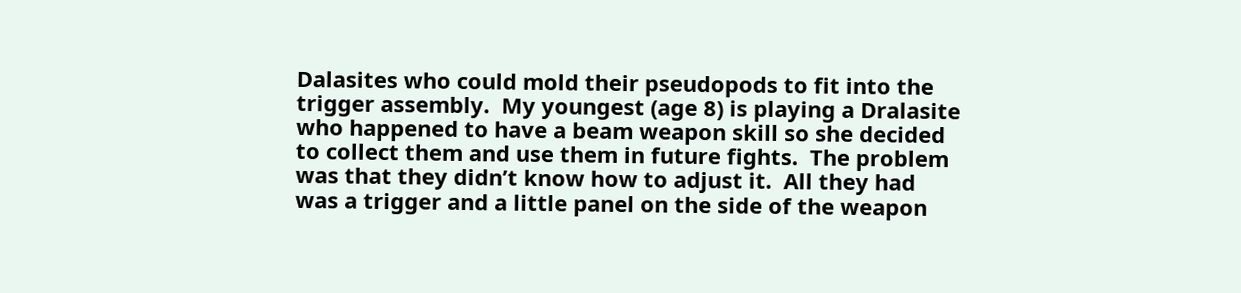Dalasites who could mold their pseudopods to fit into the trigger assembly.  My youngest (age 8) is playing a Dralasite who happened to have a beam weapon skill so she decided to collect them and use them in future fights.  The problem was that they didn’t know how to adjust it.  All they had was a trigger and a little panel on the side of the weapon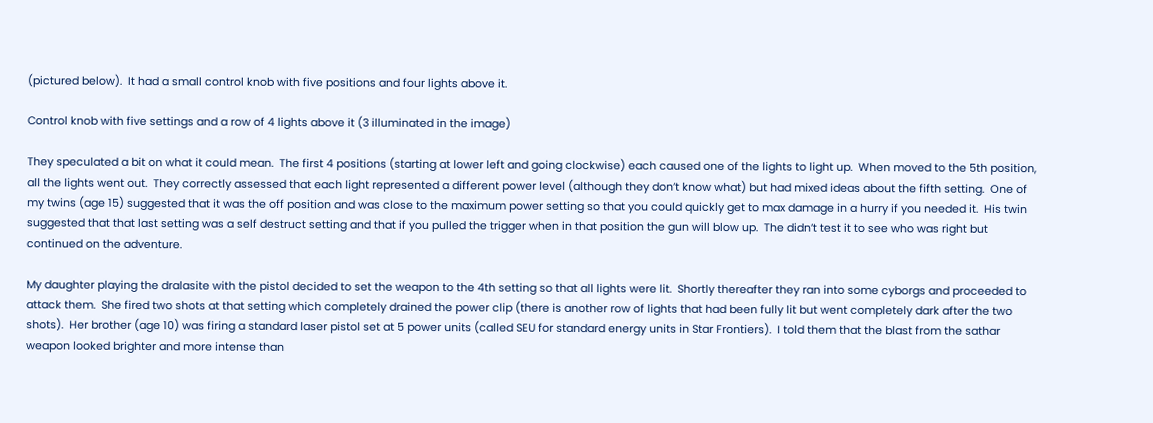(pictured below).  It had a small control knob with five positions and four lights above it.

Control knob with five settings and a row of 4 lights above it (3 illuminated in the image)

They speculated a bit on what it could mean.  The first 4 positions (starting at lower left and going clockwise) each caused one of the lights to light up.  When moved to the 5th position, all the lights went out.  They correctly assessed that each light represented a different power level (although they don’t know what) but had mixed ideas about the fifth setting.  One of my twins (age 15) suggested that it was the off position and was close to the maximum power setting so that you could quickly get to max damage in a hurry if you needed it.  His twin suggested that that last setting was a self destruct setting and that if you pulled the trigger when in that position the gun will blow up.  The didn’t test it to see who was right but continued on the adventure.

My daughter playing the dralasite with the pistol decided to set the weapon to the 4th setting so that all lights were lit.  Shortly thereafter they ran into some cyborgs and proceeded to attack them.  She fired two shots at that setting which completely drained the power clip (there is another row of lights that had been fully lit but went completely dark after the two shots).  Her brother (age 10) was firing a standard laser pistol set at 5 power units (called SEU for standard energy units in Star Frontiers).  I told them that the blast from the sathar weapon looked brighter and more intense than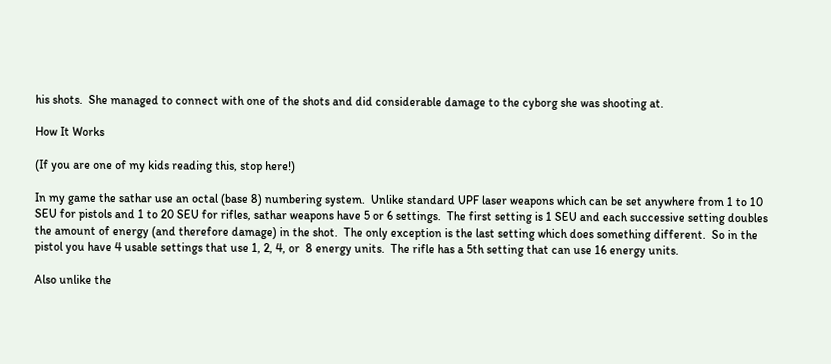his shots.  She managed to connect with one of the shots and did considerable damage to the cyborg she was shooting at.

How It Works

(If you are one of my kids reading this, stop here!)

In my game the sathar use an octal (base 8) numbering system.  Unlike standard UPF laser weapons which can be set anywhere from 1 to 10 SEU for pistols and 1 to 20 SEU for rifles, sathar weapons have 5 or 6 settings.  The first setting is 1 SEU and each successive setting doubles the amount of energy (and therefore damage) in the shot.  The only exception is the last setting which does something different.  So in the pistol you have 4 usable settings that use 1, 2, 4, or  8 energy units.  The rifle has a 5th setting that can use 16 energy units.

Also unlike the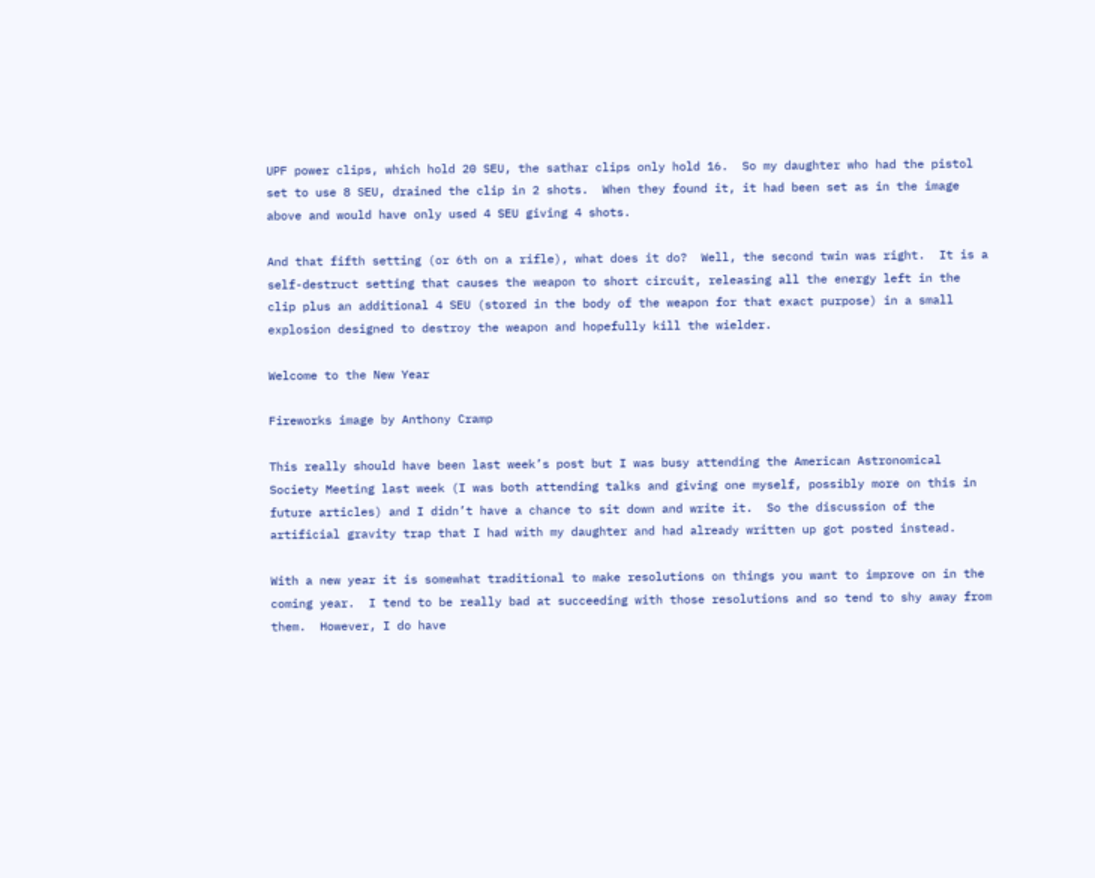UPF power clips, which hold 20 SEU, the sathar clips only hold 16.  So my daughter who had the pistol set to use 8 SEU, drained the clip in 2 shots.  When they found it, it had been set as in the image above and would have only used 4 SEU giving 4 shots.

And that fifth setting (or 6th on a rifle), what does it do?  Well, the second twin was right.  It is a self-destruct setting that causes the weapon to short circuit, releasing all the energy left in the clip plus an additional 4 SEU (stored in the body of the weapon for that exact purpose) in a small explosion designed to destroy the weapon and hopefully kill the wielder.

Welcome to the New Year

Fireworks image by Anthony Cramp

This really should have been last week’s post but I was busy attending the American Astronomical Society Meeting last week (I was both attending talks and giving one myself, possibly more on this in future articles) and I didn’t have a chance to sit down and write it.  So the discussion of the artificial gravity trap that I had with my daughter and had already written up got posted instead.

With a new year it is somewhat traditional to make resolutions on things you want to improve on in the coming year.  I tend to be really bad at succeeding with those resolutions and so tend to shy away from them.  However, I do have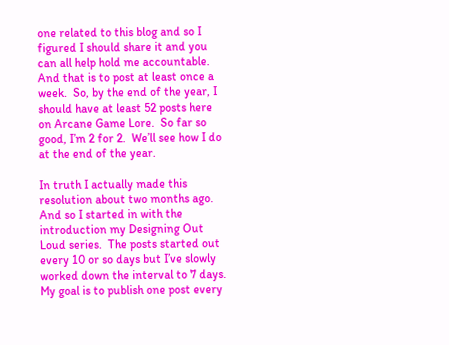one related to this blog and so I figured I should share it and you can all help hold me accountable.  And that is to post at least once a week.  So, by the end of the year, I should have at least 52 posts here on Arcane Game Lore.  So far so good, I’m 2 for 2.  We’ll see how I do at the end of the year.

In truth I actually made this resolution about two months ago.  And so I started in with the introduction my Designing Out Loud series.  The posts started out every 10 or so days but I’ve slowly worked down the interval to 7 days.  My goal is to publish one post every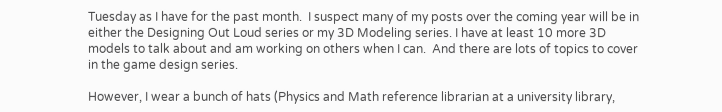Tuesday as I have for the past month.  I suspect many of my posts over the coming year will be in either the Designing Out Loud series or my 3D Modeling series. I have at least 10 more 3D models to talk about and am working on others when I can.  And there are lots of topics to cover in the game design series.

However, I wear a bunch of hats (Physics and Math reference librarian at a university library,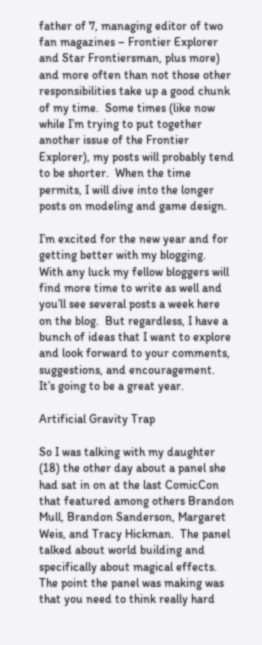father of 7, managing editor of two fan magazines – Frontier Explorer and Star Frontiersman, plus more) and more often than not those other responsibilities take up a good chunk of my time.  Some times (like now while I’m trying to put together another issue of the Frontier Explorer), my posts will probably tend to be shorter.  When the time permits, I will dive into the longer posts on modeling and game design.

I’m excited for the new year and for getting better with my blogging.  With any luck my fellow bloggers will find more time to write as well and you’ll see several posts a week here on the blog.  But regardless, I have a bunch of ideas that I want to explore and look forward to your comments, suggestions, and encouragement.  It’s going to be a great year.

Artificial Gravity Trap

So I was talking with my daughter (18) the other day about a panel she had sat in on at the last ComicCon that featured among others Brandon Mull, Brandon Sanderson, Margaret Weis, and Tracy Hickman.  The panel talked about world building and specifically about magical effects.  The point the panel was making was that you need to think really hard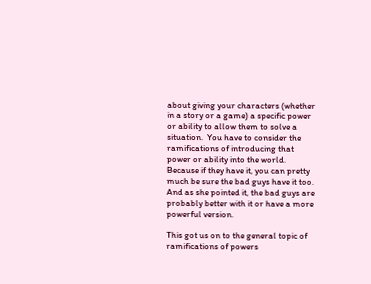about giving your characters (whether in a story or a game) a specific power or ability to allow them to solve a situation.  You have to consider the ramifications of introducing that power or ability into the world.  Because if they have it, you can pretty much be sure the bad guys have it too.  And as she pointed it, the bad guys are probably better with it or have a more powerful version.

This got us on to the general topic of ramifications of powers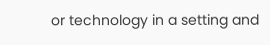or technology in a setting and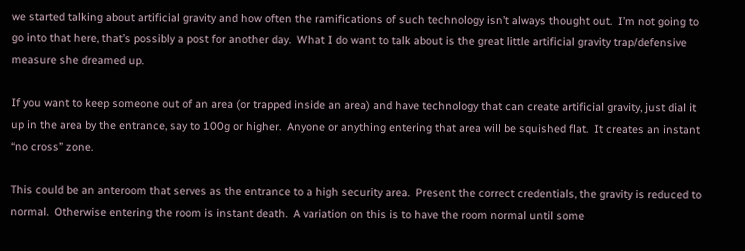we started talking about artificial gravity and how often the ramifications of such technology isn’t always thought out.  I’m not going to go into that here, that’s possibly a post for another day.  What I do want to talk about is the great little artificial gravity trap/defensive measure she dreamed up.

If you want to keep someone out of an area (or trapped inside an area) and have technology that can create artificial gravity, just dial it up in the area by the entrance, say to 100g or higher.  Anyone or anything entering that area will be squished flat.  It creates an instant “no cross” zone.

This could be an anteroom that serves as the entrance to a high security area.  Present the correct credentials, the gravity is reduced to normal.  Otherwise entering the room is instant death.  A variation on this is to have the room normal until some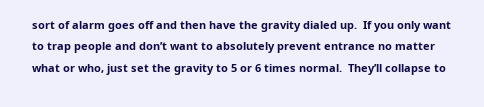sort of alarm goes off and then have the gravity dialed up.  If you only want to trap people and don’t want to absolutely prevent entrance no matter what or who, just set the gravity to 5 or 6 times normal.  They’ll collapse to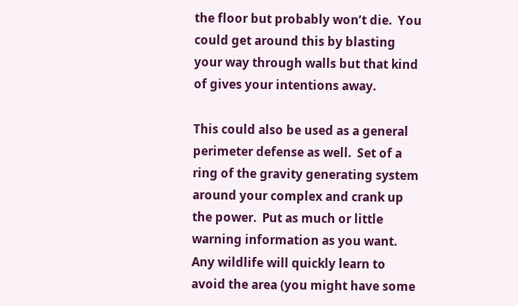the floor but probably won’t die.  You could get around this by blasting your way through walls but that kind of gives your intentions away.

This could also be used as a general perimeter defense as well.  Set of a ring of the gravity generating system around your complex and crank up the power.  Put as much or little warning information as you want.  Any wildlife will quickly learn to avoid the area (you might have some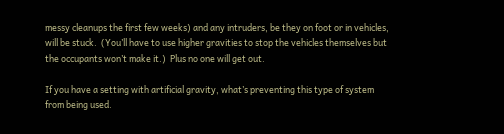messy cleanups the first few weeks) and any intruders, be they on foot or in vehicles, will be stuck.  (You’ll have to use higher gravities to stop the vehicles themselves but the occupants won’t make it.)  Plus no one will get out.

If you have a setting with artificial gravity, what’s preventing this type of system from being used.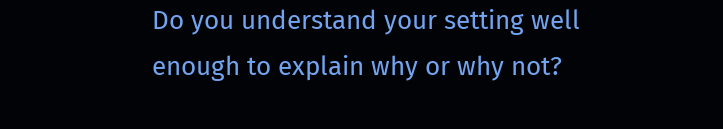Do you understand your setting well enough to explain why or why not?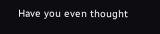Have you even thought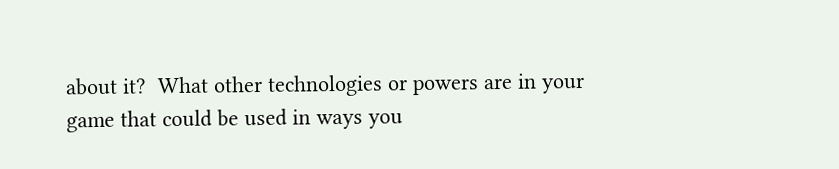about it?  What other technologies or powers are in your game that could be used in ways you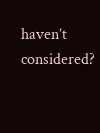haven’t considered?